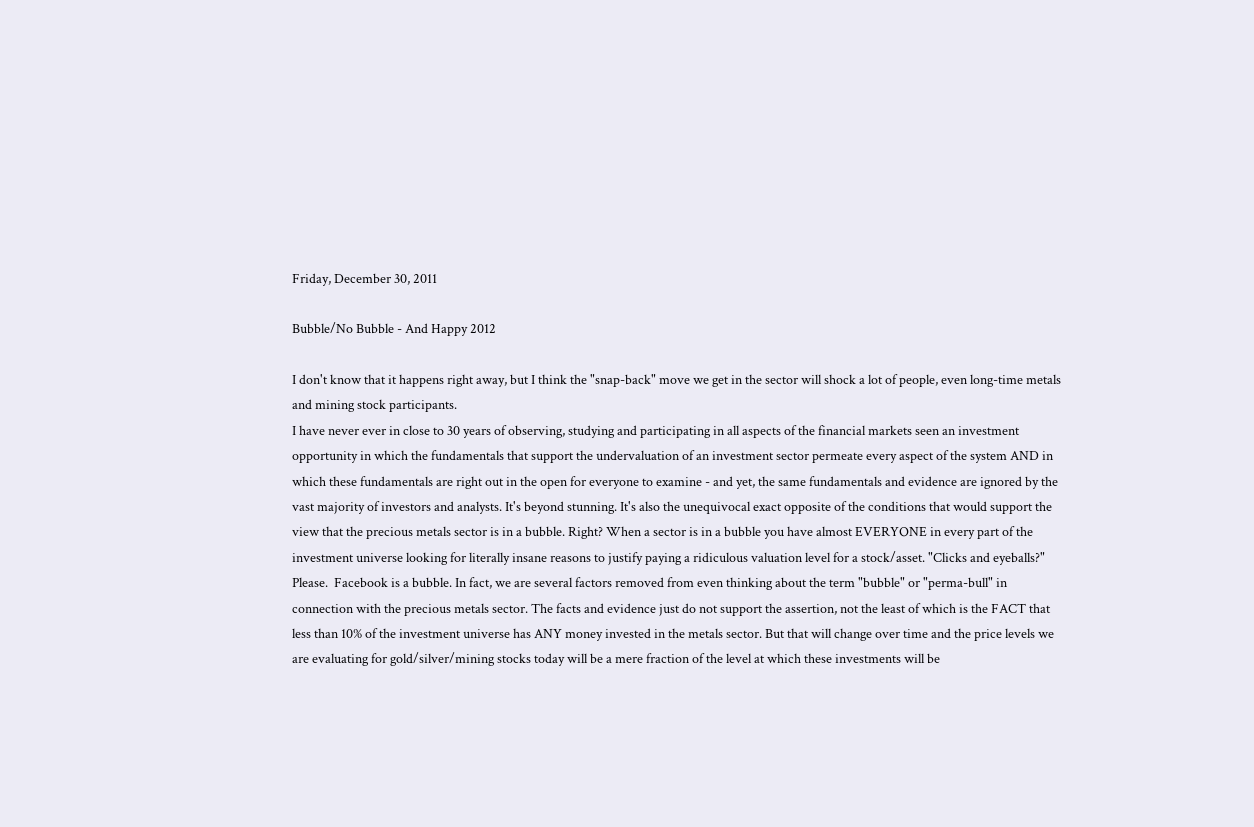Friday, December 30, 2011

Bubble/No Bubble - And Happy 2012

I don't know that it happens right away, but I think the "snap-back" move we get in the sector will shock a lot of people, even long-time metals and mining stock participants.
I have never ever in close to 30 years of observing, studying and participating in all aspects of the financial markets seen an investment opportunity in which the fundamentals that support the undervaluation of an investment sector permeate every aspect of the system AND in which these fundamentals are right out in the open for everyone to examine - and yet, the same fundamentals and evidence are ignored by the vast majority of investors and analysts. It's beyond stunning. It's also the unequivocal exact opposite of the conditions that would support the view that the precious metals sector is in a bubble. Right? When a sector is in a bubble you have almost EVERYONE in every part of the investment universe looking for literally insane reasons to justify paying a ridiculous valuation level for a stock/asset. "Clicks and eyeballs?" Please.  Facebook is a bubble. In fact, we are several factors removed from even thinking about the term "bubble" or "perma-bull" in connection with the precious metals sector. The facts and evidence just do not support the assertion, not the least of which is the FACT that less than 10% of the investment universe has ANY money invested in the metals sector. But that will change over time and the price levels we are evaluating for gold/silver/mining stocks today will be a mere fraction of the level at which these investments will be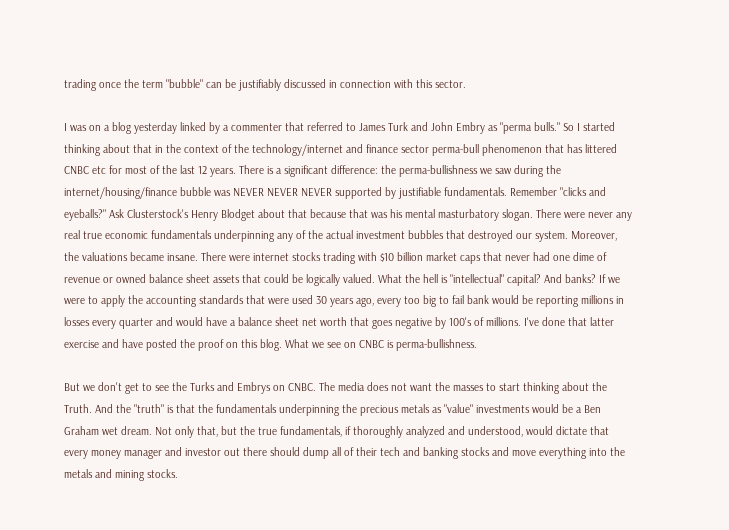trading once the term "bubble" can be justifiably discussed in connection with this sector.

I was on a blog yesterday linked by a commenter that referred to James Turk and John Embry as "perma bulls." So I started thinking about that in the context of the technology/internet and finance sector perma-bull phenomenon that has littered CNBC etc for most of the last 12 years. There is a significant difference: the perma-bullishness we saw during the internet/housing/finance bubble was NEVER NEVER NEVER supported by justifiable fundamentals. Remember "clicks and eyeballs?" Ask Clusterstock's Henry Blodget about that because that was his mental masturbatory slogan. There were never any real true economic fundamentals underpinning any of the actual investment bubbles that destroyed our system. Moreover, the valuations became insane. There were internet stocks trading with $10 billion market caps that never had one dime of revenue or owned balance sheet assets that could be logically valued. What the hell is "intellectual" capital? And banks? If we were to apply the accounting standards that were used 30 years ago, every too big to fail bank would be reporting millions in losses every quarter and would have a balance sheet net worth that goes negative by 100's of millions. I've done that latter exercise and have posted the proof on this blog. What we see on CNBC is perma-bullishness.

But we don't get to see the Turks and Embrys on CNBC. The media does not want the masses to start thinking about the Truth. And the "truth" is that the fundamentals underpinning the precious metals as "value" investments would be a Ben Graham wet dream. Not only that, but the true fundamentals, if thoroughly analyzed and understood, would dictate that every money manager and investor out there should dump all of their tech and banking stocks and move everything into the metals and mining stocks.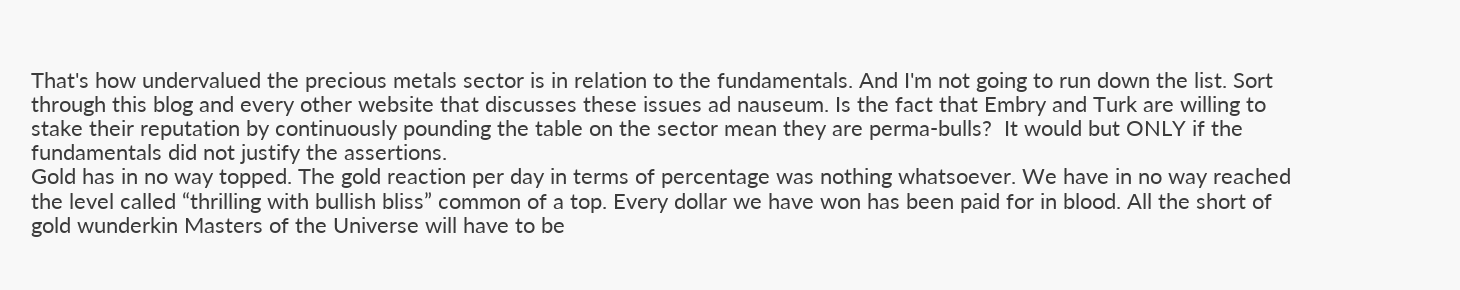That's how undervalued the precious metals sector is in relation to the fundamentals. And I'm not going to run down the list. Sort through this blog and every other website that discusses these issues ad nauseum. Is the fact that Embry and Turk are willing to stake their reputation by continuously pounding the table on the sector mean they are perma-bulls?  It would but ONLY if the fundamentals did not justify the assertions.
Gold has in no way topped. The gold reaction per day in terms of percentage was nothing whatsoever. We have in no way reached the level called “thrilling with bullish bliss” common of a top. Every dollar we have won has been paid for in blood. All the short of gold wunderkin Masters of the Universe will have to be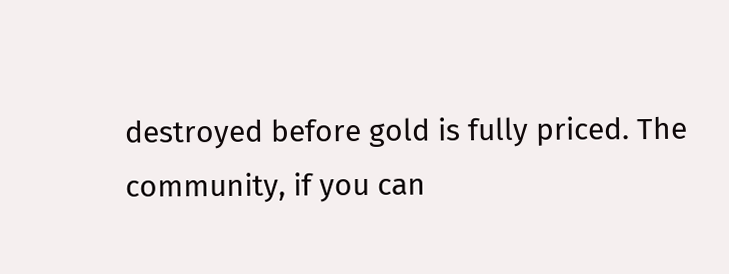destroyed before gold is fully priced. The community, if you can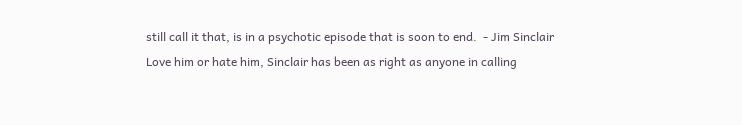still call it that, is in a psychotic episode that is soon to end.  - Jim Sinclair
Love him or hate him, Sinclair has been as right as anyone in calling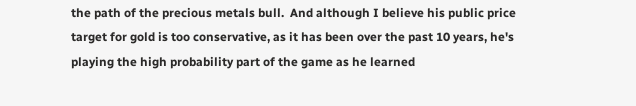the path of the precious metals bull.  And although I believe his public price target for gold is too conservative, as it has been over the past 10 years, he's playing the high probability part of the game as he learned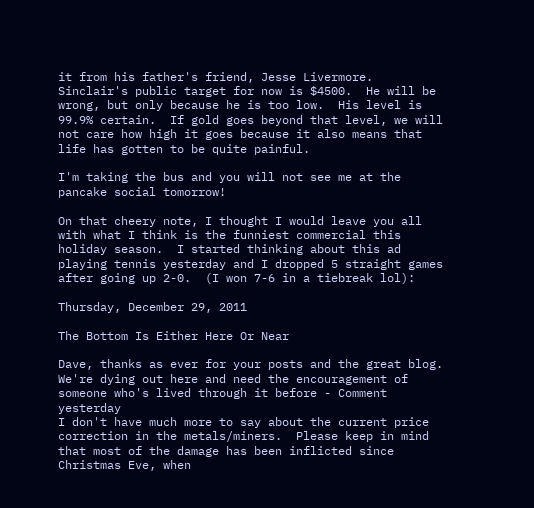it from his father's friend, Jesse Livermore.  Sinclair's public target for now is $4500.  He will be wrong, but only because he is too low.  His level is 99.9% certain.  If gold goes beyond that level, we will not care how high it goes because it also means that life has gotten to be quite painful.

I'm taking the bus and you will not see me at the pancake social tomorrow!

On that cheery note, I thought I would leave you all with what I think is the funniest commercial this holiday season.  I started thinking about this ad playing tennis yesterday and I dropped 5 straight games after going up 2-0.  (I won 7-6 in a tiebreak lol):

Thursday, December 29, 2011

The Bottom Is Either Here Or Near

Dave, thanks as ever for your posts and the great blog. We're dying out here and need the encouragement of someone who's lived through it before - Comment yesterday
I don't have much more to say about the current price correction in the metals/miners.  Please keep in mind that most of the damage has been inflicted since Christmas Eve, when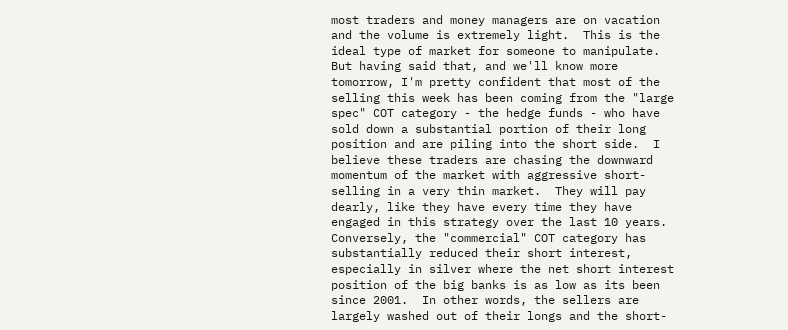most traders and money managers are on vacation and the volume is extremely light.  This is the ideal type of market for someone to manipulate.  But having said that, and we'll know more tomorrow, I'm pretty confident that most of the selling this week has been coming from the "large spec" COT category - the hedge funds - who have sold down a substantial portion of their long position and are piling into the short side.  I believe these traders are chasing the downward momentum of the market with aggressive short-selling in a very thin market.  They will pay dearly, like they have every time they have engaged in this strategy over the last 10 years.  Conversely, the "commercial" COT category has substantially reduced their short interest, especially in silver where the net short interest position of the big banks is as low as its been since 2001.  In other words, the sellers are largely washed out of their longs and the short-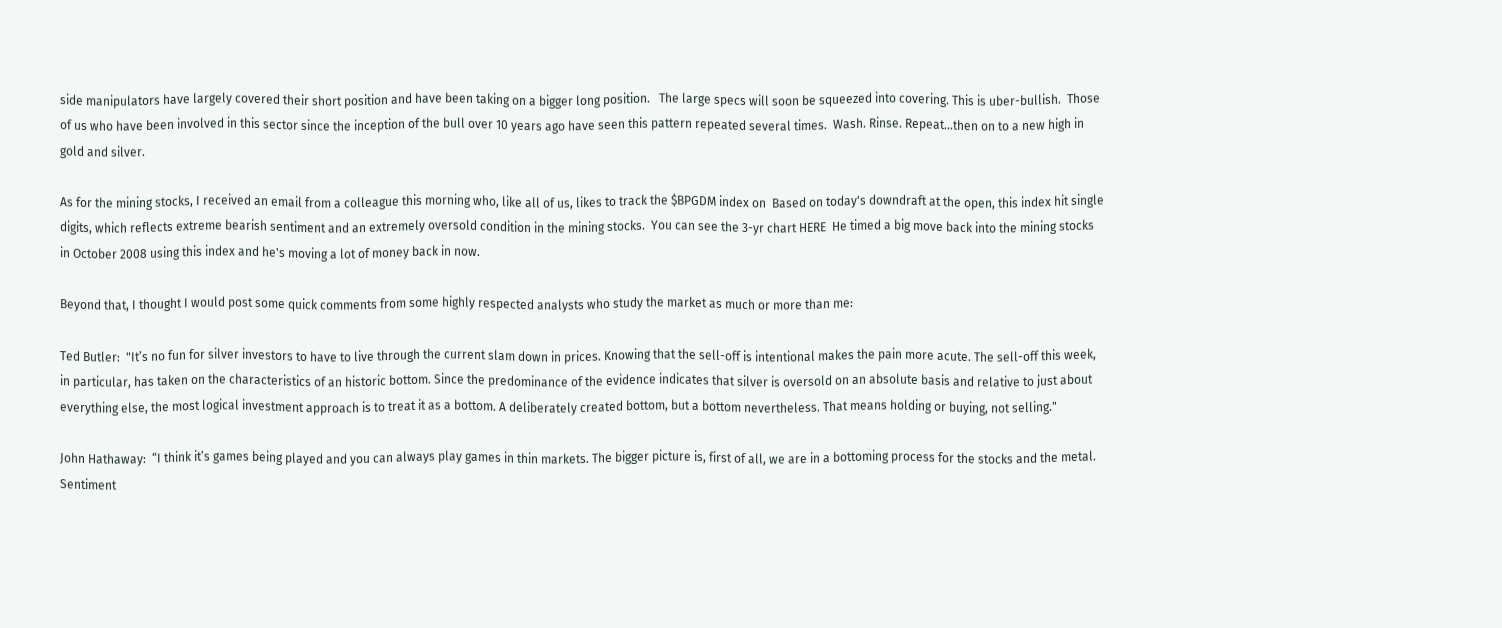side manipulators have largely covered their short position and have been taking on a bigger long position.   The large specs will soon be squeezed into covering. This is uber-bullish.  Those of us who have been involved in this sector since the inception of the bull over 10 years ago have seen this pattern repeated several times.  Wash. Rinse. Repeat...then on to a new high in gold and silver.

As for the mining stocks, I received an email from a colleague this morning who, like all of us, likes to track the $BPGDM index on  Based on today's downdraft at the open, this index hit single digits, which reflects extreme bearish sentiment and an extremely oversold condition in the mining stocks.  You can see the 3-yr chart HERE  He timed a big move back into the mining stocks in October 2008 using this index and he's moving a lot of money back in now.

Beyond that, I thought I would post some quick comments from some highly respected analysts who study the market as much or more than me:

Ted Butler:  "It’s no fun for silver investors to have to live through the current slam down in prices. Knowing that the sell-off is intentional makes the pain more acute. The sell-off this week, in particular, has taken on the characteristics of an historic bottom. Since the predominance of the evidence indicates that silver is oversold on an absolute basis and relative to just about everything else, the most logical investment approach is to treat it as a bottom. A deliberately created bottom, but a bottom nevertheless. That means holding or buying, not selling."

John Hathaway:  “I think it’s games being played and you can always play games in thin markets. The bigger picture is, first of all, we are in a bottoming process for the stocks and the metal. Sentiment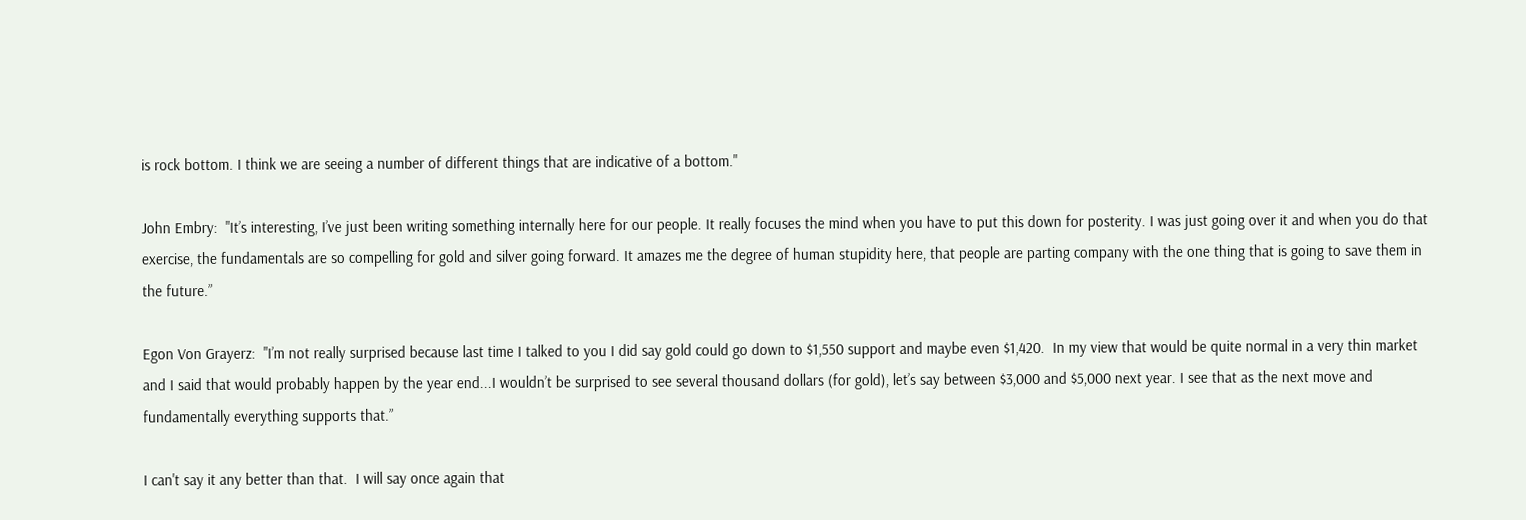is rock bottom. I think we are seeing a number of different things that are indicative of a bottom."

John Embry:  "It’s interesting, I’ve just been writing something internally here for our people. It really focuses the mind when you have to put this down for posterity. I was just going over it and when you do that exercise, the fundamentals are so compelling for gold and silver going forward. It amazes me the degree of human stupidity here, that people are parting company with the one thing that is going to save them in the future.”

Egon Von Grayerz:  "I’m not really surprised because last time I talked to you I did say gold could go down to $1,550 support and maybe even $1,420.  In my view that would be quite normal in a very thin market and I said that would probably happen by the year end...I wouldn’t be surprised to see several thousand dollars (for gold), let’s say between $3,000 and $5,000 next year. I see that as the next move and fundamentally everything supports that.”

I can't say it any better than that.  I will say once again that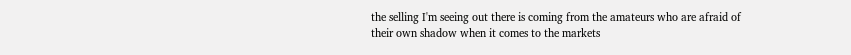the selling I'm seeing out there is coming from the amateurs who are afraid of their own shadow when it comes to the markets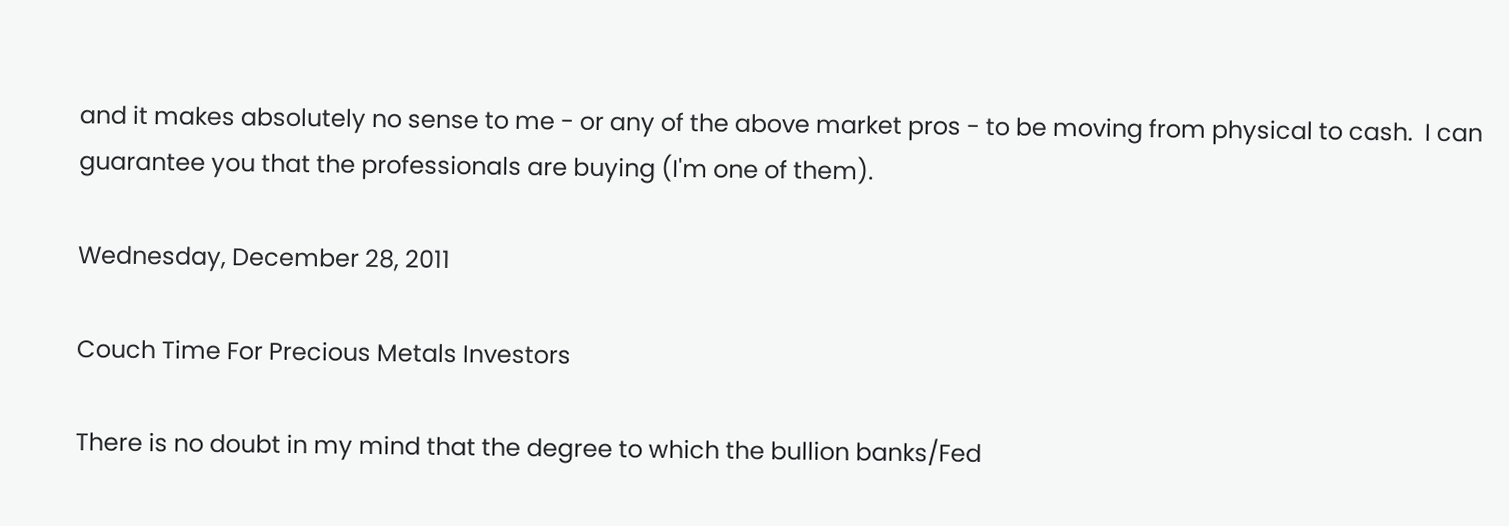and it makes absolutely no sense to me - or any of the above market pros - to be moving from physical to cash.  I can guarantee you that the professionals are buying (I'm one of them).

Wednesday, December 28, 2011

Couch Time For Precious Metals Investors

There is no doubt in my mind that the degree to which the bullion banks/Fed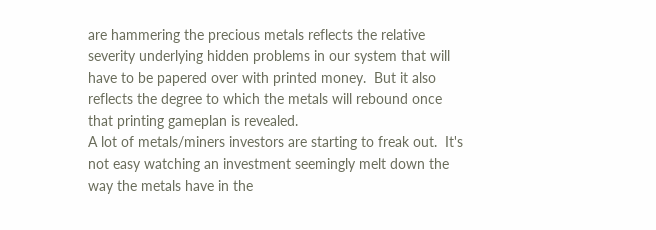are hammering the precious metals reflects the relative severity underlying hidden problems in our system that will have to be papered over with printed money.  But it also reflects the degree to which the metals will rebound once that printing gameplan is revealed.
A lot of metals/miners investors are starting to freak out.  It's not easy watching an investment seemingly melt down the way the metals have in the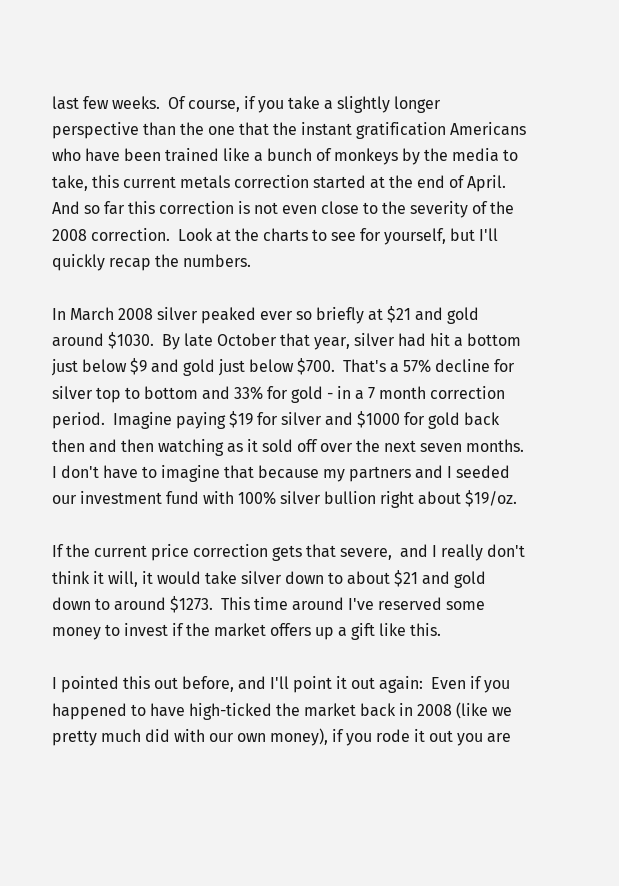last few weeks.  Of course, if you take a slightly longer perspective than the one that the instant gratification Americans who have been trained like a bunch of monkeys by the media to take, this current metals correction started at the end of April.  And so far this correction is not even close to the severity of the 2008 correction.  Look at the charts to see for yourself, but I'll quickly recap the numbers.

In March 2008 silver peaked ever so briefly at $21 and gold around $1030.  By late October that year, silver had hit a bottom just below $9 and gold just below $700.  That's a 57% decline for silver top to bottom and 33% for gold - in a 7 month correction period.  Imagine paying $19 for silver and $1000 for gold back then and then watching as it sold off over the next seven months.  I don't have to imagine that because my partners and I seeded our investment fund with 100% silver bullion right about $19/oz.

If the current price correction gets that severe,  and I really don't think it will, it would take silver down to about $21 and gold down to around $1273.  This time around I've reserved some money to invest if the market offers up a gift like this.

I pointed this out before, and I'll point it out again:  Even if you happened to have high-ticked the market back in 2008 (like we pretty much did with our own money), if you rode it out you are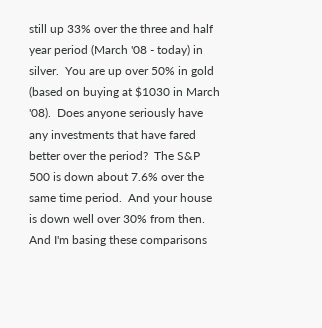still up 33% over the three and half year period (March '08 - today) in silver.  You are up over 50% in gold (based on buying at $1030 in March '08).  Does anyone seriously have any investments that have fared better over the period?  The S&P 500 is down about 7.6% over the same time period.  And your house is down well over 30% from then.  And I'm basing these comparisons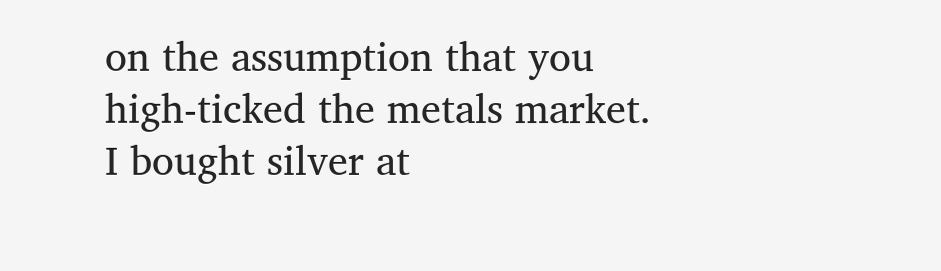on the assumption that you high-ticked the metals market.  I bought silver at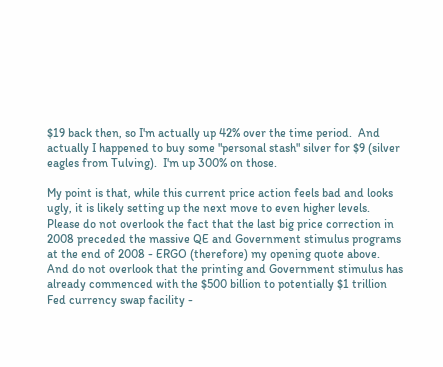$19 back then, so I'm actually up 42% over the time period.  And actually I happened to buy some "personal stash" silver for $9 (silver eagles from Tulving).  I'm up 300% on those.

My point is that, while this current price action feels bad and looks ugly, it is likely setting up the next move to even higher levels.  Please do not overlook the fact that the last big price correction in 2008 preceded the massive QE and Government stimulus programs at the end of 2008 - ERGO (therefore) my opening quote above.  And do not overlook that the printing and Government stimulus has already commenced with the $500 billion to potentially $1 trillion Fed currency swap facility -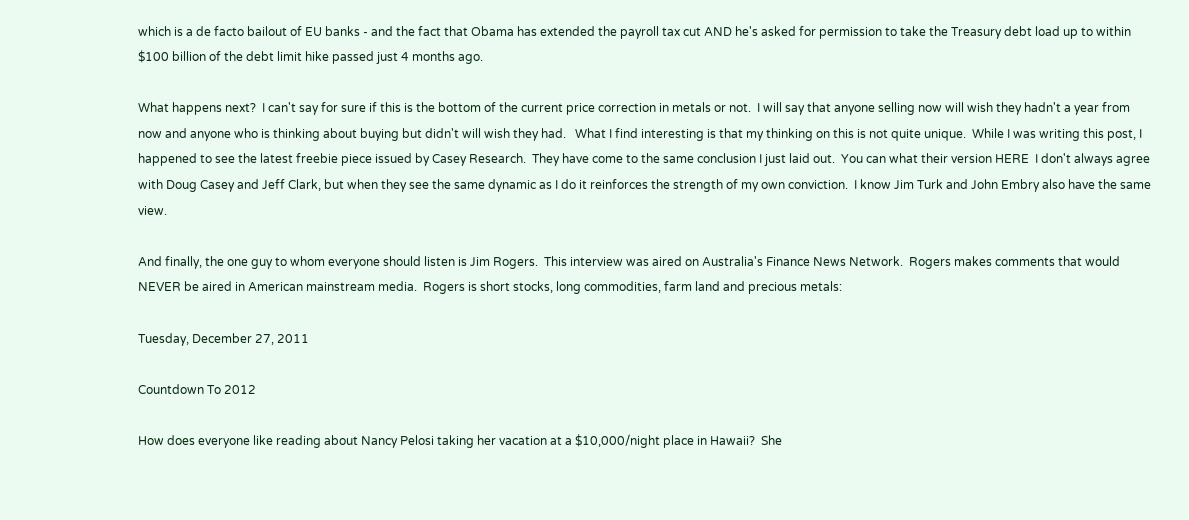which is a de facto bailout of EU banks - and the fact that Obama has extended the payroll tax cut AND he's asked for permission to take the Treasury debt load up to within $100 billion of the debt limit hike passed just 4 months ago.

What happens next?  I can't say for sure if this is the bottom of the current price correction in metals or not.  I will say that anyone selling now will wish they hadn't a year from now and anyone who is thinking about buying but didn't will wish they had.   What I find interesting is that my thinking on this is not quite unique.  While I was writing this post, I happened to see the latest freebie piece issued by Casey Research.  They have come to the same conclusion I just laid out.  You can what their version HERE  I don't always agree with Doug Casey and Jeff Clark, but when they see the same dynamic as I do it reinforces the strength of my own conviction.  I know Jim Turk and John Embry also have the same view.

And finally, the one guy to whom everyone should listen is Jim Rogers.  This interview was aired on Australia's Finance News Network.  Rogers makes comments that would NEVER be aired in American mainstream media.  Rogers is short stocks, long commodities, farm land and precious metals:

Tuesday, December 27, 2011

Countdown To 2012

How does everyone like reading about Nancy Pelosi taking her vacation at a $10,000/night place in Hawaii?  She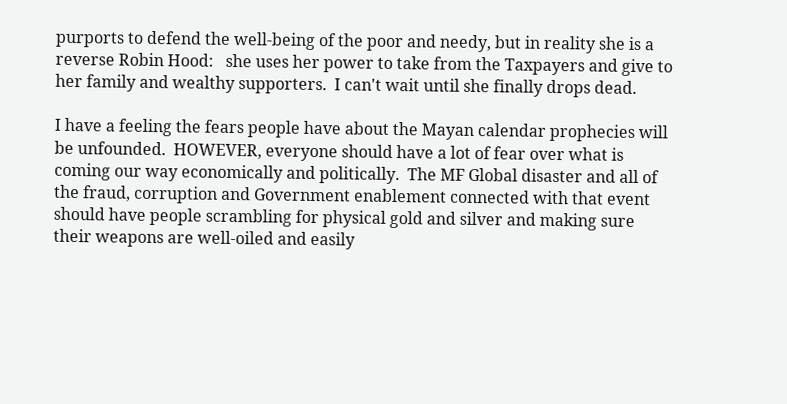purports to defend the well-being of the poor and needy, but in reality she is a reverse Robin Hood:   she uses her power to take from the Taxpayers and give to her family and wealthy supporters.  I can't wait until she finally drops dead.

I have a feeling the fears people have about the Mayan calendar prophecies will be unfounded.  HOWEVER, everyone should have a lot of fear over what is coming our way economically and politically.  The MF Global disaster and all of the fraud, corruption and Government enablement connected with that event should have people scrambling for physical gold and silver and making sure their weapons are well-oiled and easily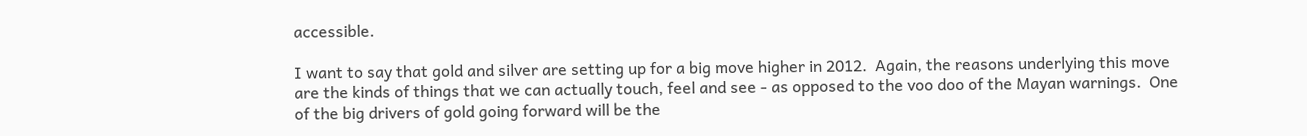accessible.

I want to say that gold and silver are setting up for a big move higher in 2012.  Again, the reasons underlying this move are the kinds of things that we can actually touch, feel and see - as opposed to the voo doo of the Mayan warnings.  One of the big drivers of gold going forward will be the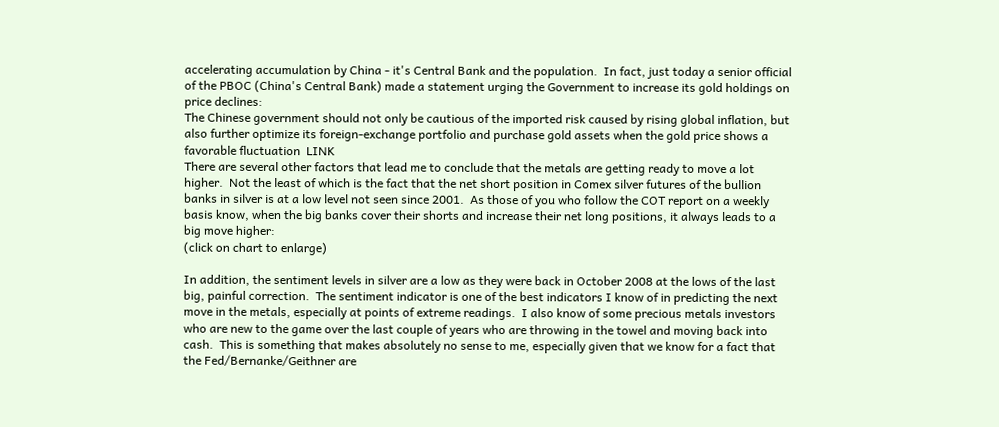accelerating accumulation by China - it's Central Bank and the population.  In fact, just today a senior official of the PBOC (China's Central Bank) made a statement urging the Government to increase its gold holdings on price declines:
The Chinese government should not only be cautious of the imported risk caused by rising global inflation, but also further optimize its foreign-exchange portfolio and purchase gold assets when the gold price shows a favorable fluctuation  LINK
There are several other factors that lead me to conclude that the metals are getting ready to move a lot higher.  Not the least of which is the fact that the net short position in Comex silver futures of the bullion banks in silver is at a low level not seen since 2001.  As those of you who follow the COT report on a weekly basis know, when the big banks cover their shorts and increase their net long positions, it always leads to a big move higher:
(click on chart to enlarge)

In addition, the sentiment levels in silver are a low as they were back in October 2008 at the lows of the last big, painful correction.  The sentiment indicator is one of the best indicators I know of in predicting the next move in the metals, especially at points of extreme readings.  I also know of some precious metals investors who are new to the game over the last couple of years who are throwing in the towel and moving back into cash.  This is something that makes absolutely no sense to me, especially given that we know for a fact that the Fed/Bernanke/Geithner are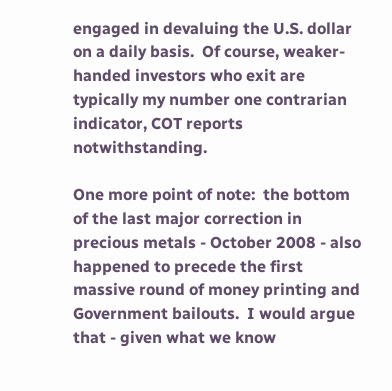engaged in devaluing the U.S. dollar on a daily basis.  Of course, weaker-handed investors who exit are typically my number one contrarian indicator, COT reports notwithstanding.

One more point of note:  the bottom of the last major correction in precious metals - October 2008 - also happened to precede the first massive round of money printing and Government bailouts.  I would argue that - given what we know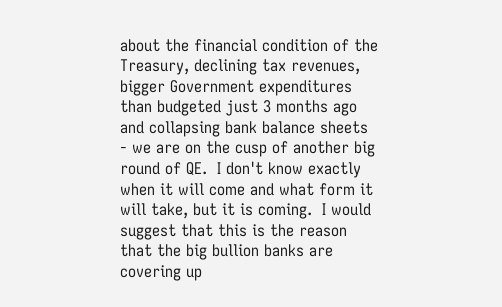about the financial condition of the Treasury, declining tax revenues, bigger Government expenditures than budgeted just 3 months ago and collapsing bank balance sheets - we are on the cusp of another big round of QE.  I don't know exactly when it will come and what form it will take, but it is coming.  I would suggest that this is the reason that the big bullion banks are covering up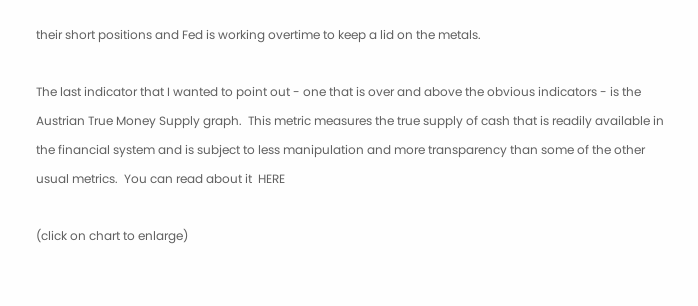their short positions and Fed is working overtime to keep a lid on the metals.

The last indicator that I wanted to point out - one that is over and above the obvious indicators - is the Austrian True Money Supply graph.  This metric measures the true supply of cash that is readily available in the financial system and is subject to less manipulation and more transparency than some of the other usual metrics.  You can read about it  HERE

(click on chart to enlarge)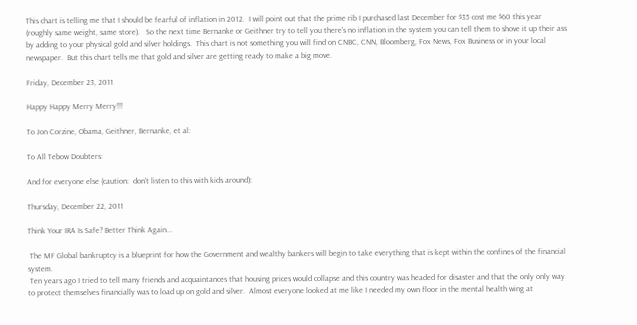This chart is telling me that I should be fearful of inflation in 2012.  I will point out that the prime rib I purchased last December for $35 cost me $60 this year (roughly same weight, same store).   So the next time Bernanke or Geithner try to tell you there's no inflation in the system you can tell them to shove it up their ass by adding to your physical gold and silver holdings.  This chart is not something you will find on CNBC, CNN, Bloomberg, Fox News, Fox Business or in your local newspaper.  But this chart tells me that gold and silver are getting ready to make a big move.

Friday, December 23, 2011

Happy Happy Merry Merry!!!

To Jon Corzine, Obama, Geithner, Bernanke, et al:

To All Tebow Doubters:

And for everyone else (caution:  don't listen to this with kids around):

Thursday, December 22, 2011

Think Your IRA Is Safe? Better Think Again...

 The MF Global bankruptcy is a blueprint for how the Government and wealthy bankers will begin to take everything that is kept within the confines of the financial system.
 Ten years ago I tried to tell many friends and acquaintances that housing prices would collapse and this country was headed for disaster and that the only only way to protect themselves financially was to load up on gold and silver.  Almost everyone looked at me like I needed my own floor in the mental health wing at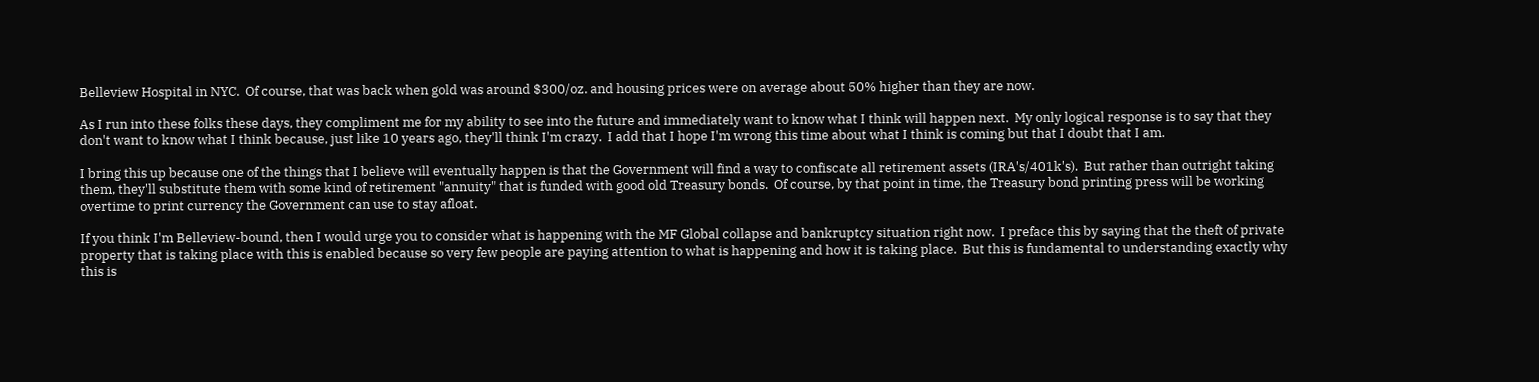Belleview Hospital in NYC.  Of course, that was back when gold was around $300/oz. and housing prices were on average about 50% higher than they are now.

As I run into these folks these days, they compliment me for my ability to see into the future and immediately want to know what I think will happen next.  My only logical response is to say that they don't want to know what I think because, just like 10 years ago, they'll think I'm crazy.  I add that I hope I'm wrong this time about what I think is coming but that I doubt that I am.

I bring this up because one of the things that I believe will eventually happen is that the Government will find a way to confiscate all retirement assets (IRA's/401k's).  But rather than outright taking them, they'll substitute them with some kind of retirement "annuity" that is funded with good old Treasury bonds.  Of course, by that point in time, the Treasury bond printing press will be working overtime to print currency the Government can use to stay afloat.

If you think I'm Belleview-bound, then I would urge you to consider what is happening with the MF Global collapse and bankruptcy situation right now.  I preface this by saying that the theft of private property that is taking place with this is enabled because so very few people are paying attention to what is happening and how it is taking place.  But this is fundamental to understanding exactly why this is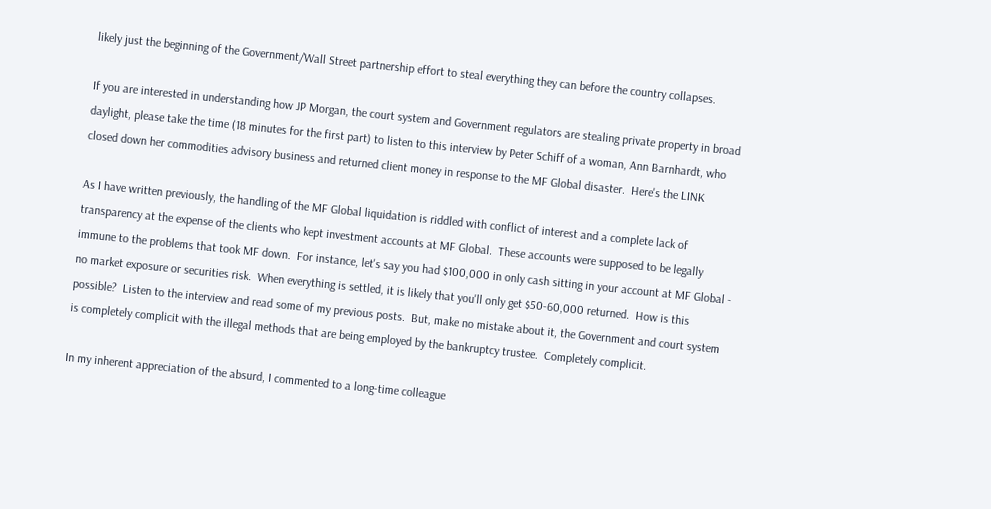likely just the beginning of the Government/Wall Street partnership effort to steal everything they can before the country collapses.

If you are interested in understanding how JP Morgan, the court system and Government regulators are stealing private property in broad daylight, please take the time (18 minutes for the first part) to listen to this interview by Peter Schiff of a woman, Ann Barnhardt, who closed down her commodities advisory business and returned client money in response to the MF Global disaster.  Here's the LINK

As I have written previously, the handling of the MF Global liquidation is riddled with conflict of interest and a complete lack of transparency at the expense of the clients who kept investment accounts at MF Global.  These accounts were supposed to be legally immune to the problems that took MF down.  For instance, let's say you had $100,000 in only cash sitting in your account at MF Global - no market exposure or securities risk.  When everything is settled, it is likely that you'll only get $50-60,000 returned.  How is this possible?  Listen to the interview and read some of my previous posts.  But, make no mistake about it, the Government and court system is completely complicit with the illegal methods that are being employed by the bankruptcy trustee.  Completely complicit.

In my inherent appreciation of the absurd, I commented to a long-time colleague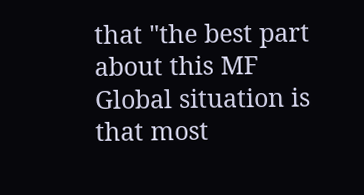that "the best part about this MF Global situation is that most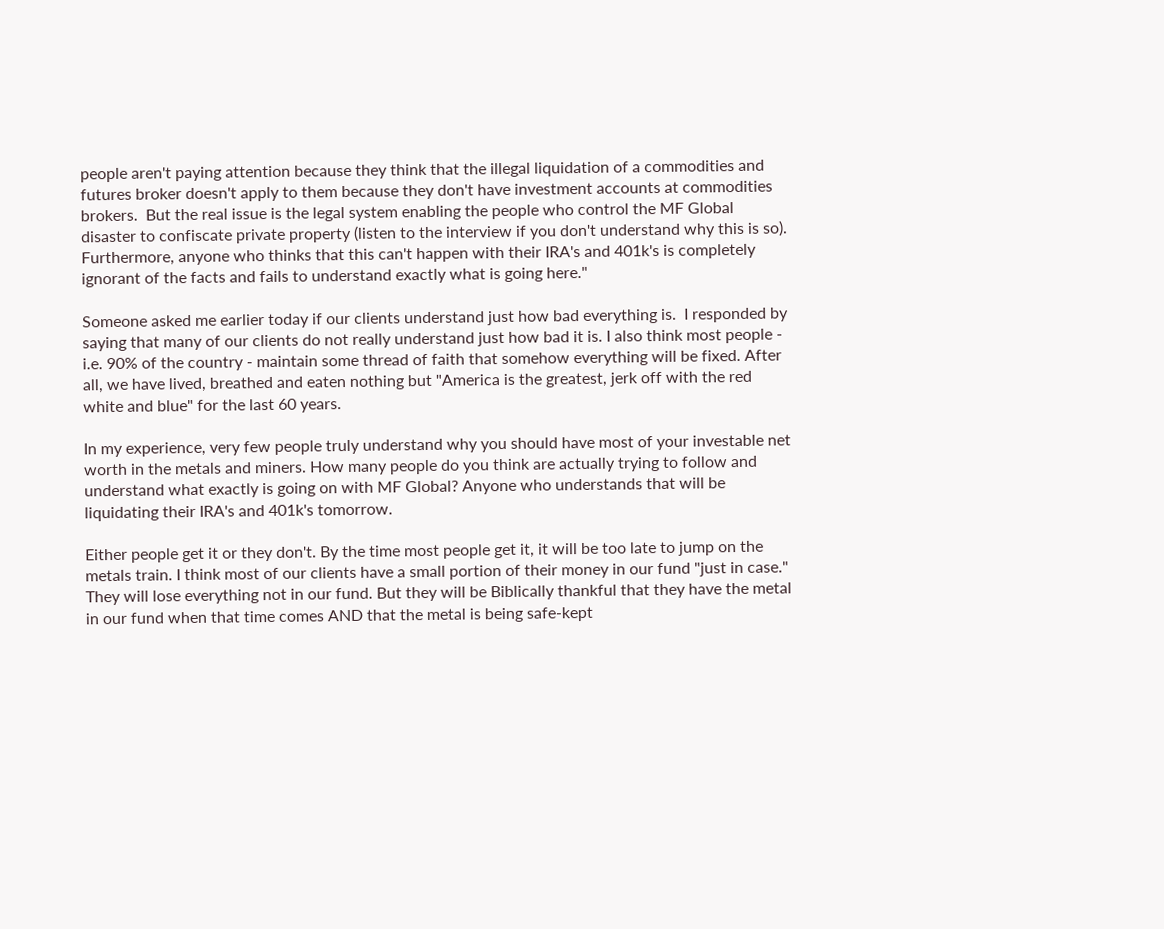people aren't paying attention because they think that the illegal liquidation of a commodities and futures broker doesn't apply to them because they don't have investment accounts at commodities brokers.  But the real issue is the legal system enabling the people who control the MF Global disaster to confiscate private property (listen to the interview if you don't understand why this is so).  Furthermore, anyone who thinks that this can't happen with their IRA's and 401k's is completely ignorant of the facts and fails to understand exactly what is going here."

Someone asked me earlier today if our clients understand just how bad everything is.  I responded by saying that many of our clients do not really understand just how bad it is. I also think most people - i.e. 90% of the country - maintain some thread of faith that somehow everything will be fixed. After all, we have lived, breathed and eaten nothing but "America is the greatest, jerk off with the red white and blue" for the last 60 years.

In my experience, very few people truly understand why you should have most of your investable net worth in the metals and miners. How many people do you think are actually trying to follow and understand what exactly is going on with MF Global? Anyone who understands that will be liquidating their IRA's and 401k's tomorrow.

Either people get it or they don't. By the time most people get it, it will be too late to jump on the metals train. I think most of our clients have a small portion of their money in our fund "just in case." They will lose everything not in our fund. But they will be Biblically thankful that they have the metal in our fund when that time comes AND that the metal is being safe-kept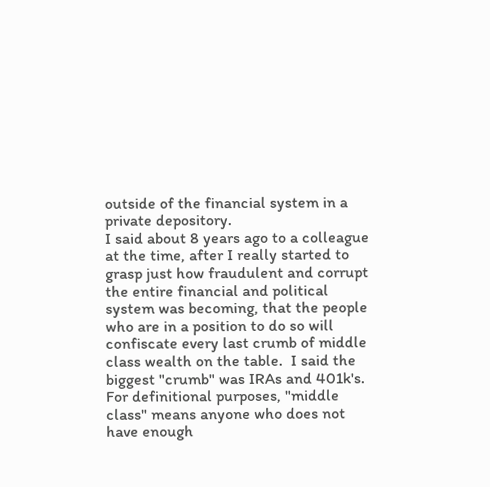outside of the financial system in a private depository.
I said about 8 years ago to a colleague at the time, after I really started to grasp just how fraudulent and corrupt the entire financial and political system was becoming, that the people who are in a position to do so will confiscate every last crumb of middle class wealth on the table.  I said the biggest "crumb" was IRAs and 401k's.  For definitional purposes, "middle class" means anyone who does not have enough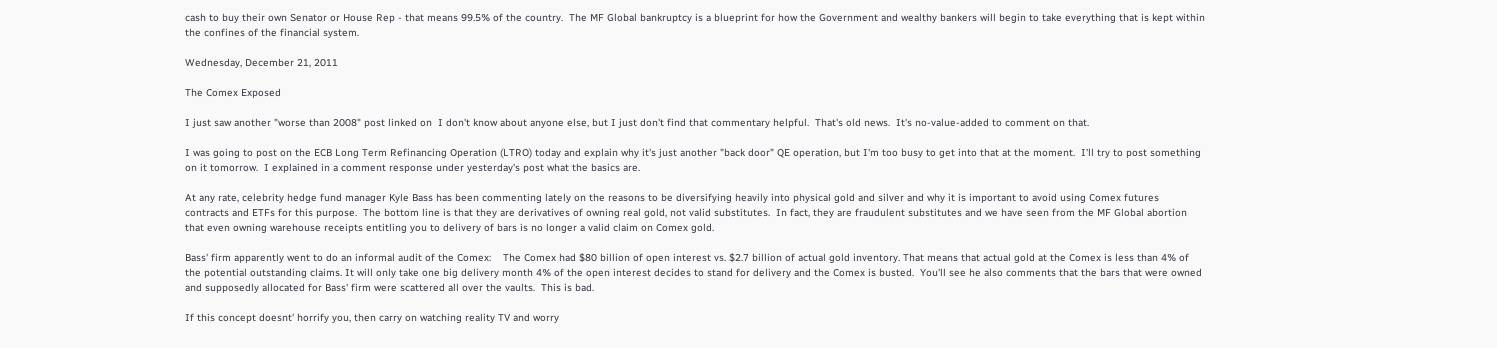cash to buy their own Senator or House Rep - that means 99.5% of the country.  The MF Global bankruptcy is a blueprint for how the Government and wealthy bankers will begin to take everything that is kept within the confines of the financial system.

Wednesday, December 21, 2011

The Comex Exposed

I just saw another "worse than 2008" post linked on  I don't know about anyone else, but I just don't find that commentary helpful.  That's old news.  It's no-value-added to comment on that.

I was going to post on the ECB Long Term Refinancing Operation (LTRO) today and explain why it's just another "back door" QE operation, but I'm too busy to get into that at the moment.  I'll try to post something on it tomorrow.  I explained in a comment response under yesterday's post what the basics are.

At any rate, celebrity hedge fund manager Kyle Bass has been commenting lately on the reasons to be diversifying heavily into physical gold and silver and why it is important to avoid using Comex futures contracts and ETFs for this purpose.  The bottom line is that they are derivatives of owning real gold, not valid substitutes.  In fact, they are fraudulent substitutes and we have seen from the MF Global abortion that even owning warehouse receipts entitling you to delivery of bars is no longer a valid claim on Comex gold.

Bass' firm apparently went to do an informal audit of the Comex:    The Comex had $80 billion of open interest vs. $2.7 billion of actual gold inventory. That means that actual gold at the Comex is less than 4% of the potential outstanding claims. It will only take one big delivery month 4% of the open interest decides to stand for delivery and the Comex is busted.  You'll see he also comments that the bars that were owned and supposedly allocated for Bass' firm were scattered all over the vaults.  This is bad.

If this concept doesnt' horrify you, then carry on watching reality TV and worry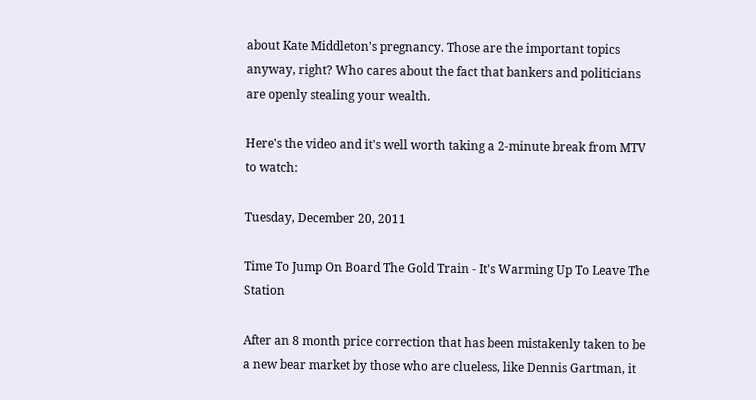about Kate Middleton's pregnancy. Those are the important topics anyway, right? Who cares about the fact that bankers and politicians are openly stealing your wealth.

Here's the video and it's well worth taking a 2-minute break from MTV to watch:

Tuesday, December 20, 2011

Time To Jump On Board The Gold Train - It's Warming Up To Leave The Station

After an 8 month price correction that has been mistakenly taken to be a new bear market by those who are clueless, like Dennis Gartman, it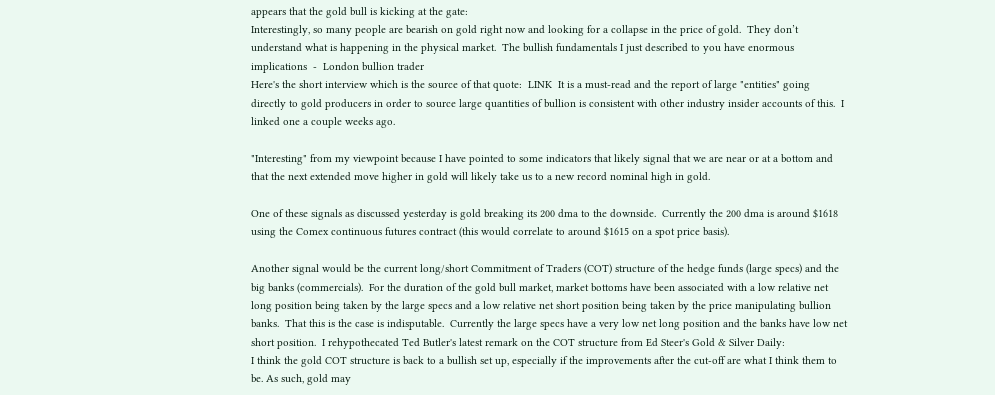appears that the gold bull is kicking at the gate:
Interestingly, so many people are bearish on gold right now and looking for a collapse in the price of gold.  They don’t understand what is happening in the physical market.  The bullish fundamentals I just described to you have enormous implications  -  London bullion trader
Here's the short interview which is the source of that quote:  LINK  It is a must-read and the report of large "entities" going directly to gold producers in order to source large quantities of bullion is consistent with other industry insider accounts of this.  I linked one a couple weeks ago.

"Interesting" from my viewpoint because I have pointed to some indicators that likely signal that we are near or at a bottom and that the next extended move higher in gold will likely take us to a new record nominal high in gold.

One of these signals as discussed yesterday is gold breaking its 200 dma to the downside.  Currently the 200 dma is around $1618 using the Comex continuous futures contract (this would correlate to around $1615 on a spot price basis).

Another signal would be the current long/short Commitment of Traders (COT) structure of the hedge funds (large specs) and the big banks (commercials).  For the duration of the gold bull market, market bottoms have been associated with a low relative net long position being taken by the large specs and a low relative net short position being taken by the price manipulating bullion banks.  That this is the case is indisputable.  Currently the large specs have a very low net long position and the banks have low net short position.  I rehypothecated Ted Butler's latest remark on the COT structure from Ed Steer's Gold & Silver Daily:
I think the gold COT structure is back to a bullish set up, especially if the improvements after the cut-off are what I think them to be. As such, gold may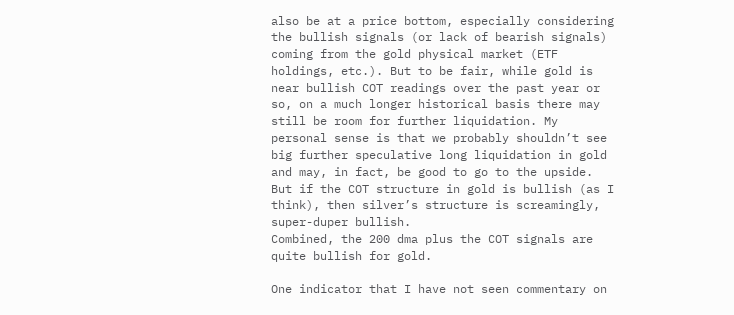also be at a price bottom, especially considering the bullish signals (or lack of bearish signals) coming from the gold physical market (ETF holdings, etc.). But to be fair, while gold is near bullish COT readings over the past year or so, on a much longer historical basis there may still be room for further liquidation. My personal sense is that we probably shouldn’t see big further speculative long liquidation in gold and may, in fact, be good to go to the upside. But if the COT structure in gold is bullish (as I think), then silver’s structure is screamingly, super-duper bullish.
Combined, the 200 dma plus the COT signals are quite bullish for gold.

One indicator that I have not seen commentary on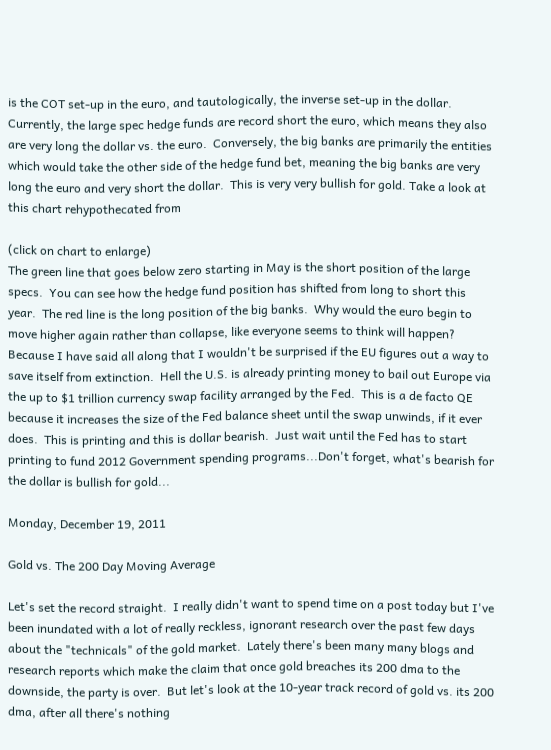is the COT set-up in the euro, and tautologically, the inverse set-up in the dollar.  Currently, the large spec hedge funds are record short the euro, which means they also are very long the dollar vs. the euro.  Conversely, the big banks are primarily the entities which would take the other side of the hedge fund bet, meaning the big banks are very long the euro and very short the dollar.  This is very very bullish for gold. Take a look at this chart rehypothecated from

(click on chart to enlarge)
The green line that goes below zero starting in May is the short position of the large specs.  You can see how the hedge fund position has shifted from long to short this year.  The red line is the long position of the big banks.  Why would the euro begin to move higher again rather than collapse, like everyone seems to think will happen?  Because I have said all along that I wouldn't be surprised if the EU figures out a way to save itself from extinction.  Hell the U.S. is already printing money to bail out Europe via the up to $1 trillion currency swap facility arranged by the Fed.  This is a de facto QE because it increases the size of the Fed balance sheet until the swap unwinds, if it ever does.  This is printing and this is dollar bearish.  Just wait until the Fed has to start printing to fund 2012 Government spending programs...Don't forget, what's bearish for the dollar is bullish for gold...

Monday, December 19, 2011

Gold vs. The 200 Day Moving Average

Let's set the record straight.  I really didn't want to spend time on a post today but I've been inundated with a lot of really reckless, ignorant research over the past few days about the "technicals" of the gold market.  Lately there's been many many blogs and research reports which make the claim that once gold breaches its 200 dma to the downside, the party is over.  But let's look at the 10-year track record of gold vs. its 200 dma, after all there's nothing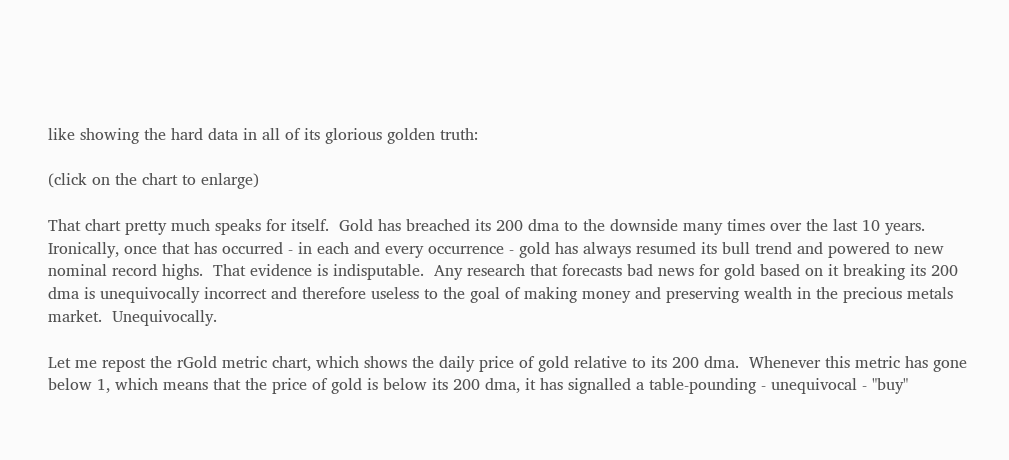like showing the hard data in all of its glorious golden truth:

(click on the chart to enlarge)

That chart pretty much speaks for itself.  Gold has breached its 200 dma to the downside many times over the last 10 years.  Ironically, once that has occurred - in each and every occurrence - gold has always resumed its bull trend and powered to new nominal record highs.  That evidence is indisputable.  Any research that forecasts bad news for gold based on it breaking its 200 dma is unequivocally incorrect and therefore useless to the goal of making money and preserving wealth in the precious metals market.  Unequivocally.

Let me repost the rGold metric chart, which shows the daily price of gold relative to its 200 dma.  Whenever this metric has gone below 1, which means that the price of gold is below its 200 dma, it has signalled a table-pounding - unequivocal - "buy"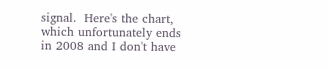signal.  Here's the chart, which unfortunately ends in 2008 and I don't have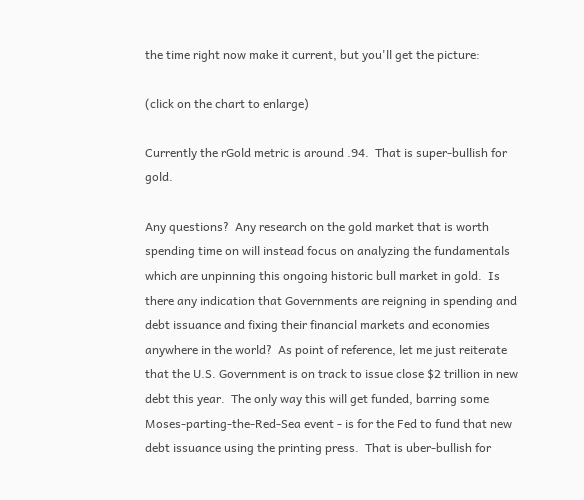the time right now make it current, but you'll get the picture:

(click on the chart to enlarge)

Currently the rGold metric is around .94.  That is super-bullish for gold.

Any questions?  Any research on the gold market that is worth spending time on will instead focus on analyzing the fundamentals which are unpinning this ongoing historic bull market in gold.  Is there any indication that Governments are reigning in spending and debt issuance and fixing their financial markets and economies anywhere in the world?  As point of reference, let me just reiterate that the U.S. Government is on track to issue close $2 trillion in new debt this year.  The only way this will get funded, barring some Moses-parting-the-Red-Sea event - is for the Fed to fund that new debt issuance using the printing press.  That is uber-bullish for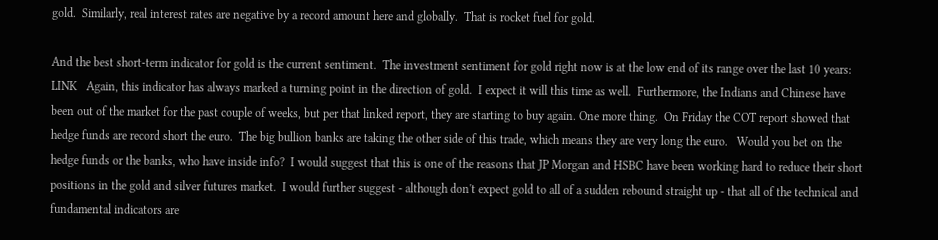gold.  Similarly, real interest rates are negative by a record amount here and globally.  That is rocket fuel for gold.

And the best short-term indicator for gold is the current sentiment.  The investment sentiment for gold right now is at the low end of its range over the last 10 years:  LINK   Again, this indicator has always marked a turning point in the direction of gold.  I expect it will this time as well.  Furthermore, the Indians and Chinese have been out of the market for the past couple of weeks, but per that linked report, they are starting to buy again. One more thing.  On Friday the COT report showed that hedge funds are record short the euro.  The big bullion banks are taking the other side of this trade, which means they are very long the euro.   Would you bet on the hedge funds or the banks, who have inside info?  I would suggest that this is one of the reasons that JP Morgan and HSBC have been working hard to reduce their short positions in the gold and silver futures market.  I would further suggest - although don't expect gold to all of a sudden rebound straight up - that all of the technical and fundamental indicators are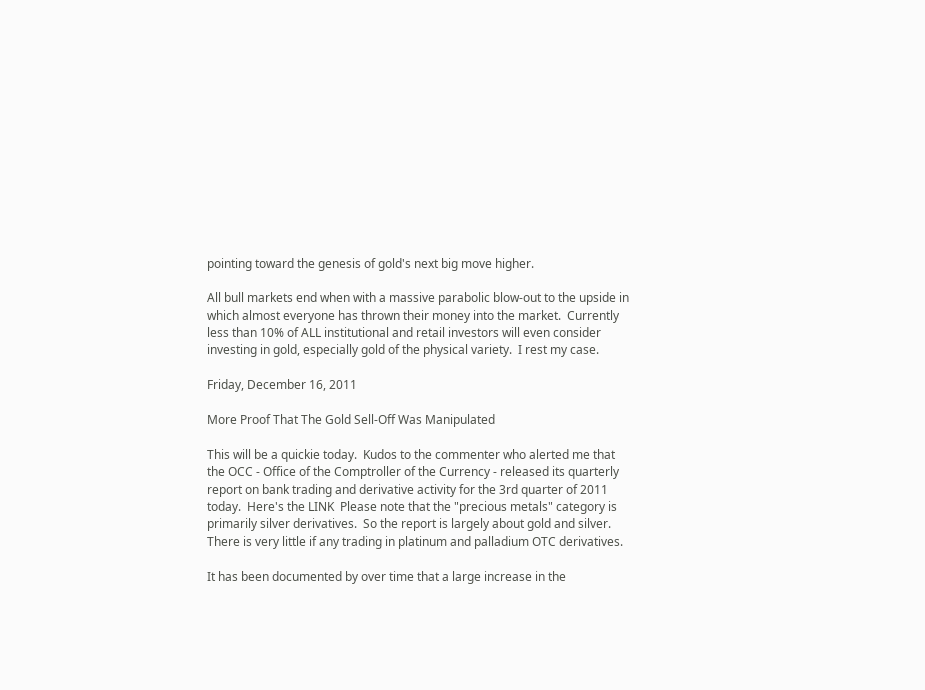pointing toward the genesis of gold's next big move higher.

All bull markets end when with a massive parabolic blow-out to the upside in which almost everyone has thrown their money into the market.  Currently less than 10% of ALL institutional and retail investors will even consider investing in gold, especially gold of the physical variety.  I rest my case.

Friday, December 16, 2011

More Proof That The Gold Sell-Off Was Manipulated

This will be a quickie today.  Kudos to the commenter who alerted me that the OCC - Office of the Comptroller of the Currency - released its quarterly report on bank trading and derivative activity for the 3rd quarter of 2011 today.  Here's the LINK  Please note that the "precious metals" category is primarily silver derivatives.  So the report is largely about gold and silver. There is very little if any trading in platinum and palladium OTC derivatives.

It has been documented by over time that a large increase in the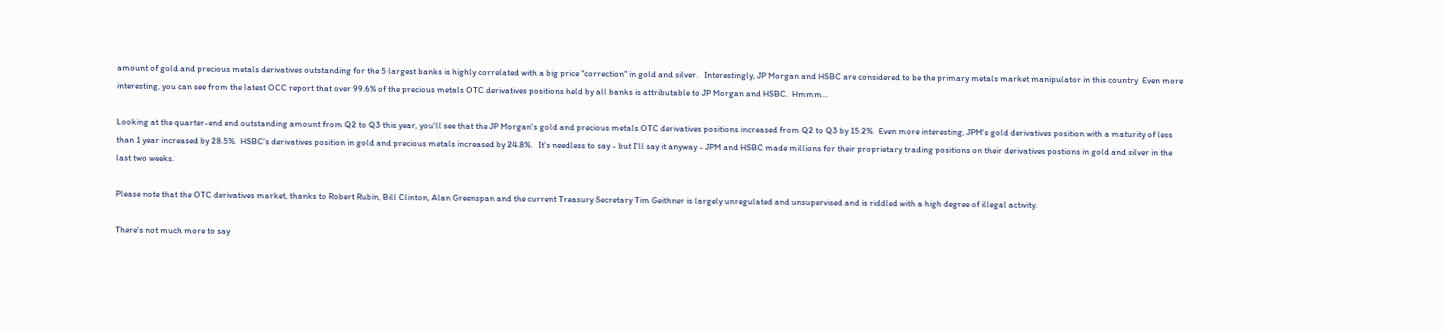amount of gold and precious metals derivatives outstanding for the 5 largest banks is highly correlated with a big price "correction" in gold and silver.   Interestingly, JP Morgan and HSBC are considered to be the primary metals market manipulator in this country  Even more interesting, you can see from the latest OCC report that over 99.6% of the precious metals OTC derivatives positions held by all banks is attributable to JP Morgan and HSBC.  Hmmm...

Looking at the quarter-end end outstanding amount from Q2 to Q3 this year, you'll see that the JP Morgan's gold and precious metals OTC derivatives positions increased from Q2 to Q3 by 15.2%.  Even more interesting, JPM's gold derivatives position with a maturity of less than 1 year increased by 28.5%.  HSBC's derivatives position in gold and precious metals increased by 24.8%.   It's needless to say - but I'll say it anyway - JPM and HSBC made millions for their proprietary trading positions on their derivatives postions in gold and silver in the last two weeks.

Please note that the OTC derivatives market, thanks to Robert Rubin, Bill Clinton, Alan Greenspan and the current Treasury Secretary Tim Geithner is largely unregulated and unsupervised and is riddled with a high degree of illegal activity.

There's not much more to say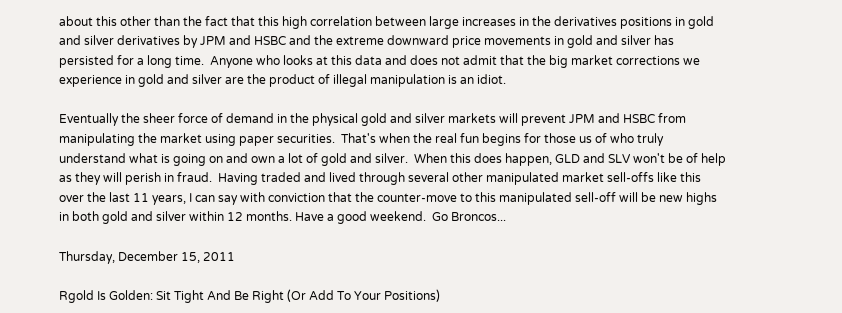about this other than the fact that this high correlation between large increases in the derivatives positions in gold and silver derivatives by JPM and HSBC and the extreme downward price movements in gold and silver has persisted for a long time.  Anyone who looks at this data and does not admit that the big market corrections we experience in gold and silver are the product of illegal manipulation is an idiot.

Eventually the sheer force of demand in the physical gold and silver markets will prevent JPM and HSBC from manipulating the market using paper securities.  That's when the real fun begins for those us of who truly understand what is going on and own a lot of gold and silver.  When this does happen, GLD and SLV won't be of help as they will perish in fraud.  Having traded and lived through several other manipulated market sell-offs like this over the last 11 years, I can say with conviction that the counter-move to this manipulated sell-off will be new highs in both gold and silver within 12 months. Have a good weekend.  Go Broncos...

Thursday, December 15, 2011

Rgold Is Golden: Sit Tight And Be Right (Or Add To Your Positions)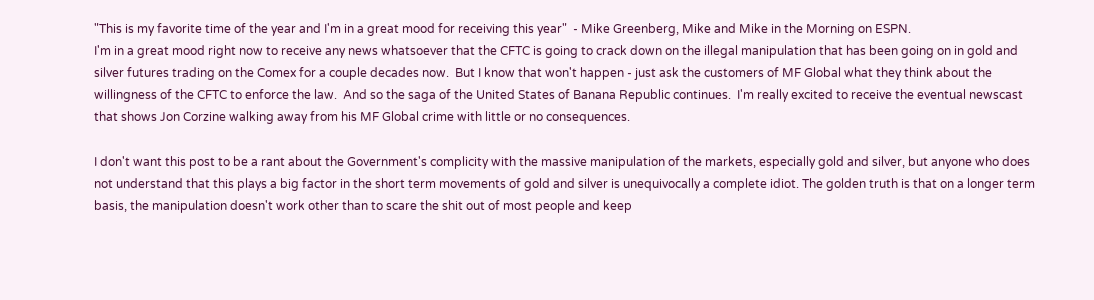"This is my favorite time of the year and I'm in a great mood for receiving this year"  - Mike Greenberg, Mike and Mike in the Morning on ESPN.
I'm in a great mood right now to receive any news whatsoever that the CFTC is going to crack down on the illegal manipulation that has been going on in gold and silver futures trading on the Comex for a couple decades now.  But I know that won't happen - just ask the customers of MF Global what they think about the willingness of the CFTC to enforce the law.  And so the saga of the United States of Banana Republic continues.  I'm really excited to receive the eventual newscast that shows Jon Corzine walking away from his MF Global crime with little or no consequences.

I don't want this post to be a rant about the Government's complicity with the massive manipulation of the markets, especially gold and silver, but anyone who does not understand that this plays a big factor in the short term movements of gold and silver is unequivocally a complete idiot. The golden truth is that on a longer term basis, the manipulation doesn't work other than to scare the shit out of most people and keep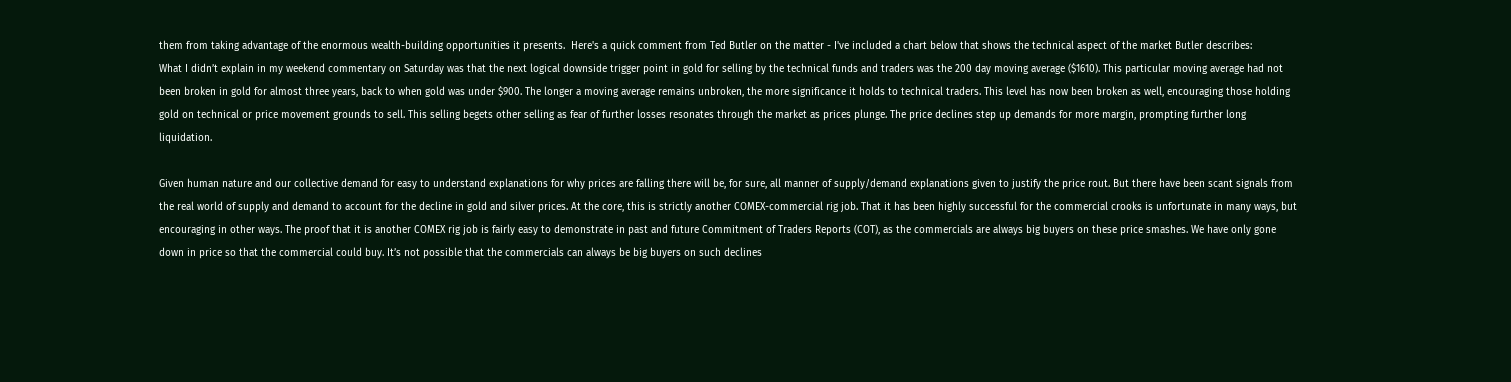them from taking advantage of the enormous wealth-building opportunities it presents.  Here's a quick comment from Ted Butler on the matter - I've included a chart below that shows the technical aspect of the market Butler describes:
What I didn’t explain in my weekend commentary on Saturday was that the next logical downside trigger point in gold for selling by the technical funds and traders was the 200 day moving average ($1610). This particular moving average had not been broken in gold for almost three years, back to when gold was under $900. The longer a moving average remains unbroken, the more significance it holds to technical traders. This level has now been broken as well, encouraging those holding gold on technical or price movement grounds to sell. This selling begets other selling as fear of further losses resonates through the market as prices plunge. The price declines step up demands for more margin, prompting further long liquidation.

Given human nature and our collective demand for easy to understand explanations for why prices are falling there will be, for sure, all manner of supply/demand explanations given to justify the price rout. But there have been scant signals from the real world of supply and demand to account for the decline in gold and silver prices. At the core, this is strictly another COMEX-commercial rig job. That it has been highly successful for the commercial crooks is unfortunate in many ways, but encouraging in other ways. The proof that it is another COMEX rig job is fairly easy to demonstrate in past and future Commitment of Traders Reports (COT), as the commercials are always big buyers on these price smashes. We have only gone down in price so that the commercial could buy. It’s not possible that the commercials can always be big buyers on such declines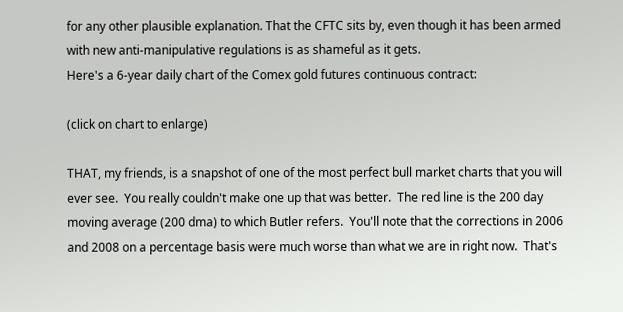for any other plausible explanation. That the CFTC sits by, even though it has been armed with new anti-manipulative regulations is as shameful as it gets.
Here's a 6-year daily chart of the Comex gold futures continuous contract:

(click on chart to enlarge)

THAT, my friends, is a snapshot of one of the most perfect bull market charts that you will ever see.  You really couldn't make one up that was better.  The red line is the 200 day moving average (200 dma) to which Butler refers.  You'll note that the corrections in 2006 and 2008 on a percentage basis were much worse than what we are in right now.  That's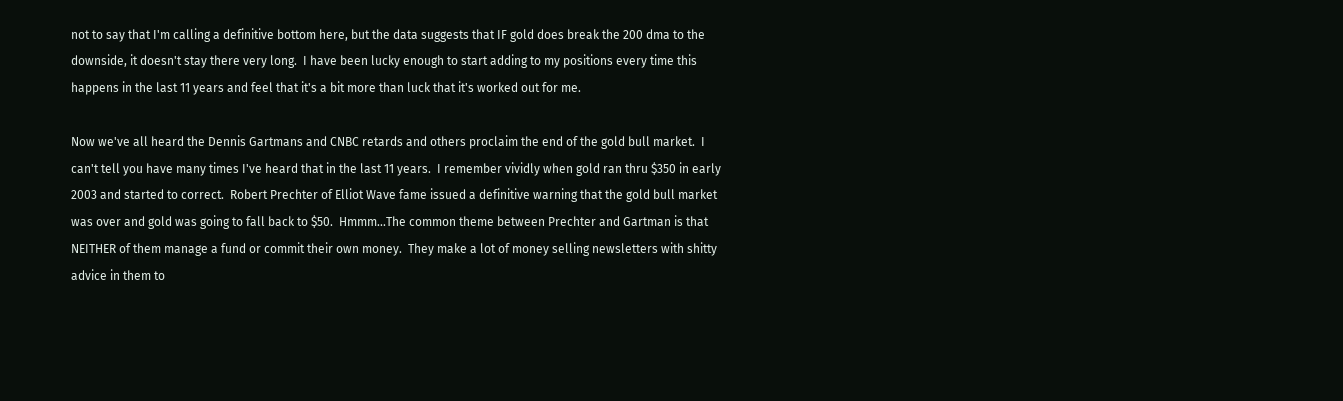not to say that I'm calling a definitive bottom here, but the data suggests that IF gold does break the 200 dma to the downside, it doesn't stay there very long.  I have been lucky enough to start adding to my positions every time this happens in the last 11 years and feel that it's a bit more than luck that it's worked out for me.

Now we've all heard the Dennis Gartmans and CNBC retards and others proclaim the end of the gold bull market.  I can't tell you have many times I've heard that in the last 11 years.  I remember vividly when gold ran thru $350 in early 2003 and started to correct.  Robert Prechter of Elliot Wave fame issued a definitive warning that the gold bull market was over and gold was going to fall back to $50.  Hmmm...The common theme between Prechter and Gartman is that NEITHER of them manage a fund or commit their own money.  They make a lot of money selling newsletters with shitty advice in them to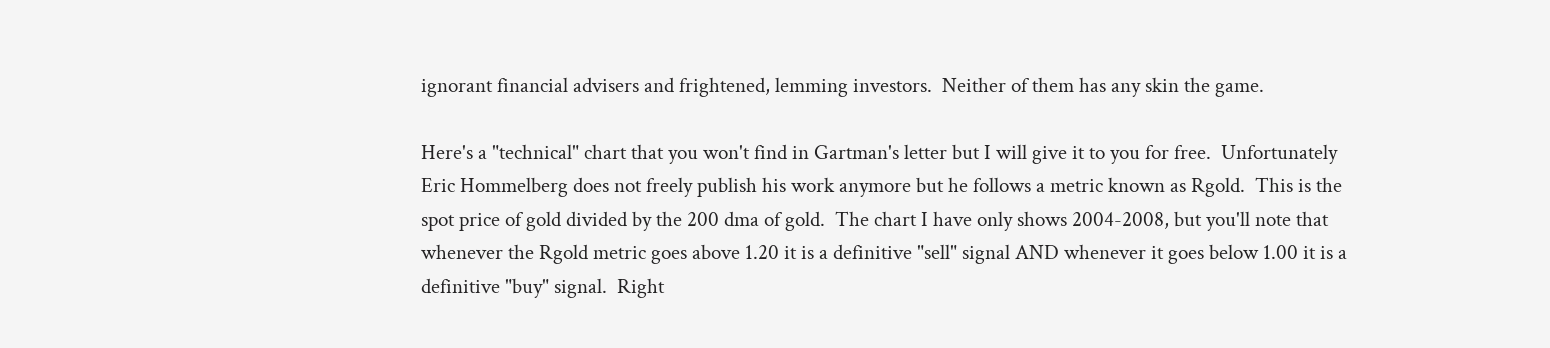ignorant financial advisers and frightened, lemming investors.  Neither of them has any skin the game.

Here's a "technical" chart that you won't find in Gartman's letter but I will give it to you for free.  Unfortunately Eric Hommelberg does not freely publish his work anymore but he follows a metric known as Rgold.  This is the spot price of gold divided by the 200 dma of gold.  The chart I have only shows 2004-2008, but you'll note that whenever the Rgold metric goes above 1.20 it is a definitive "sell" signal AND whenever it goes below 1.00 it is a definitive "buy" signal.  Right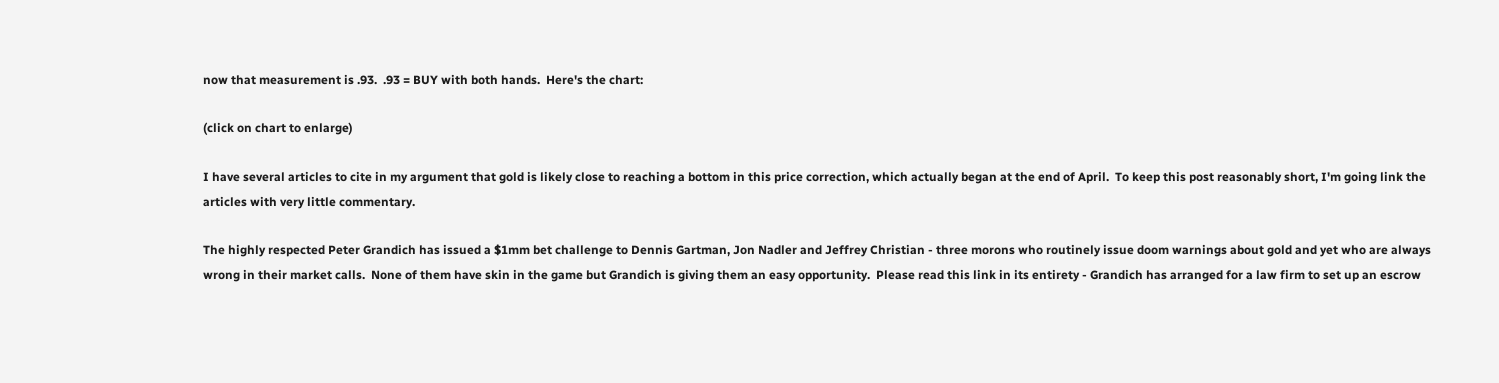now that measurement is .93.  .93 = BUY with both hands.  Here's the chart:

(click on chart to enlarge)

I have several articles to cite in my argument that gold is likely close to reaching a bottom in this price correction, which actually began at the end of April.  To keep this post reasonably short, I'm going link the articles with very little commentary.

The highly respected Peter Grandich has issued a $1mm bet challenge to Dennis Gartman, Jon Nadler and Jeffrey Christian - three morons who routinely issue doom warnings about gold and yet who are always wrong in their market calls.  None of them have skin in the game but Grandich is giving them an easy opportunity.  Please read this link in its entirety - Grandich has arranged for a law firm to set up an escrow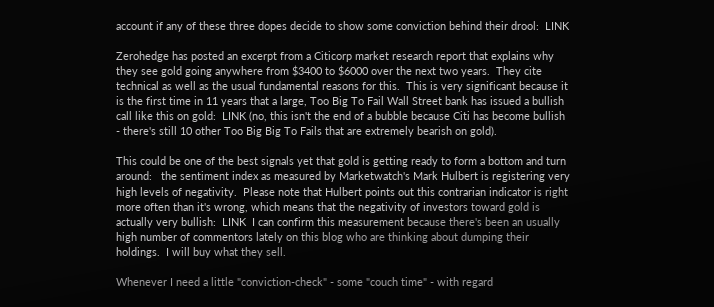account if any of these three dopes decide to show some conviction behind their drool:  LINK

Zerohedge has posted an excerpt from a Citicorp market research report that explains why they see gold going anywhere from $3400 to $6000 over the next two years.  They cite technical as well as the usual fundamental reasons for this.  This is very significant because it is the first time in 11 years that a large, Too Big To Fail Wall Street bank has issued a bullish call like this on gold:  LINK (no, this isn't the end of a bubble because Citi has become bullish - there's still 10 other Too Big Big To Fails that are extremely bearish on gold).

This could be one of the best signals yet that gold is getting ready to form a bottom and turn around:   the sentiment index as measured by Marketwatch's Mark Hulbert is registering very high levels of negativity.  Please note that Hulbert points out this contrarian indicator is right more often than it's wrong, which means that the negativity of investors toward gold is actually very bullish:  LINK  I can confirm this measurement because there's been an usually high number of commentors lately on this blog who are thinking about dumping their holdings.  I will buy what they sell.

Whenever I need a little "conviction-check" - some "couch time" - with regard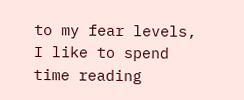to my fear levels, I like to spend time reading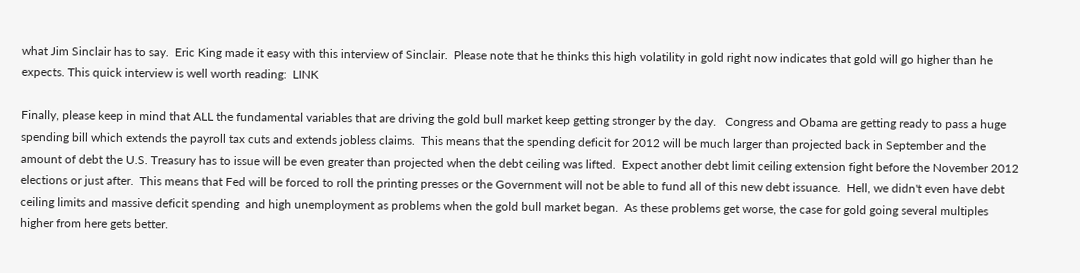what Jim Sinclair has to say.  Eric King made it easy with this interview of Sinclair.  Please note that he thinks this high volatility in gold right now indicates that gold will go higher than he expects. This quick interview is well worth reading:  LINK

Finally, please keep in mind that ALL the fundamental variables that are driving the gold bull market keep getting stronger by the day.   Congress and Obama are getting ready to pass a huge spending bill which extends the payroll tax cuts and extends jobless claims.  This means that the spending deficit for 2012 will be much larger than projected back in September and the amount of debt the U.S. Treasury has to issue will be even greater than projected when the debt ceiling was lifted.  Expect another debt limit ceiling extension fight before the November 2012 elections or just after.  This means that Fed will be forced to roll the printing presses or the Government will not be able to fund all of this new debt issuance.  Hell, we didn't even have debt ceiling limits and massive deficit spending  and high unemployment as problems when the gold bull market began.  As these problems get worse, the case for gold going several multiples higher from here gets better.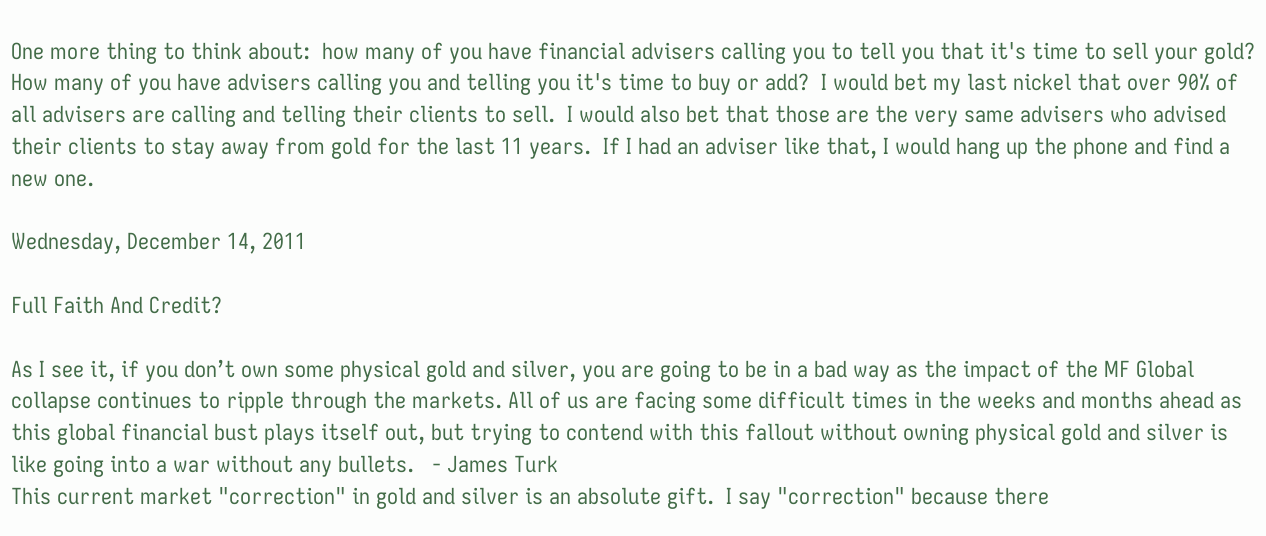One more thing to think about:  how many of you have financial advisers calling you to tell you that it's time to sell your gold?  How many of you have advisers calling you and telling you it's time to buy or add?  I would bet my last nickel that over 90% of all advisers are calling and telling their clients to sell.  I would also bet that those are the very same advisers who advised their clients to stay away from gold for the last 11 years.  If I had an adviser like that, I would hang up the phone and find a new one.

Wednesday, December 14, 2011

Full Faith And Credit?

As I see it, if you don’t own some physical gold and silver, you are going to be in a bad way as the impact of the MF Global collapse continues to ripple through the markets. All of us are facing some difficult times in the weeks and months ahead as this global financial bust plays itself out, but trying to contend with this fallout without owning physical gold and silver is like going into a war without any bullets.   - James Turk
This current market "correction" in gold and silver is an absolute gift.  I say "correction" because there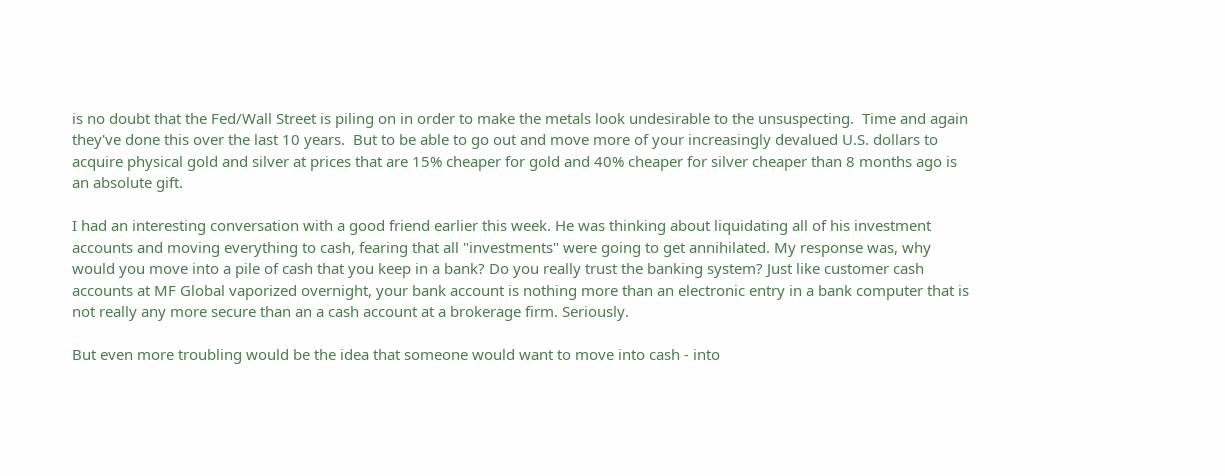is no doubt that the Fed/Wall Street is piling on in order to make the metals look undesirable to the unsuspecting.  Time and again they've done this over the last 10 years.  But to be able to go out and move more of your increasingly devalued U.S. dollars to acquire physical gold and silver at prices that are 15% cheaper for gold and 40% cheaper for silver cheaper than 8 months ago is an absolute gift.

I had an interesting conversation with a good friend earlier this week. He was thinking about liquidating all of his investment accounts and moving everything to cash, fearing that all "investments" were going to get annihilated. My response was, why would you move into a pile of cash that you keep in a bank? Do you really trust the banking system? Just like customer cash accounts at MF Global vaporized overnight, your bank account is nothing more than an electronic entry in a bank computer that is not really any more secure than an a cash account at a brokerage firm. Seriously.

But even more troubling would be the idea that someone would want to move into cash - into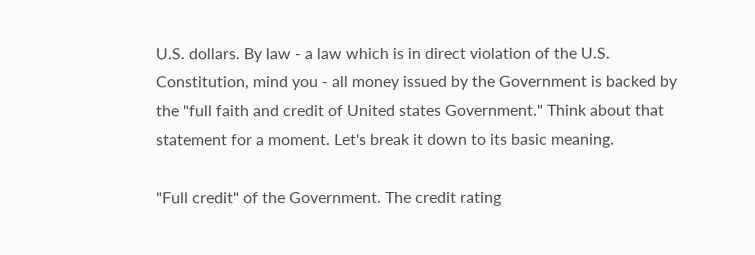U.S. dollars. By law - a law which is in direct violation of the U.S. Constitution, mind you - all money issued by the Government is backed by the "full faith and credit of United states Government." Think about that statement for a moment. Let's break it down to its basic meaning.

"Full credit" of the Government. The credit rating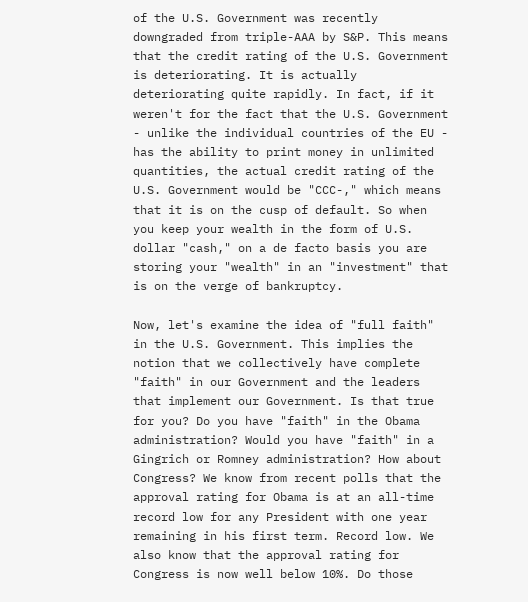of the U.S. Government was recently downgraded from triple-AAA by S&P. This means that the credit rating of the U.S. Government is deteriorating. It is actually deteriorating quite rapidly. In fact, if it weren't for the fact that the U.S. Government - unlike the individual countries of the EU - has the ability to print money in unlimited quantities, the actual credit rating of the U.S. Government would be "CCC-," which means that it is on the cusp of default. So when you keep your wealth in the form of U.S. dollar "cash," on a de facto basis you are storing your "wealth" in an "investment" that is on the verge of bankruptcy.

Now, let's examine the idea of "full faith" in the U.S. Government. This implies the notion that we collectively have complete "faith" in our Government and the leaders that implement our Government. Is that true for you? Do you have "faith" in the Obama administration? Would you have "faith" in a Gingrich or Romney administration? How about Congress? We know from recent polls that the approval rating for Obama is at an all-time record low for any President with one year remaining in his first term. Record low. We also know that the approval rating for Congress is now well below 10%. Do those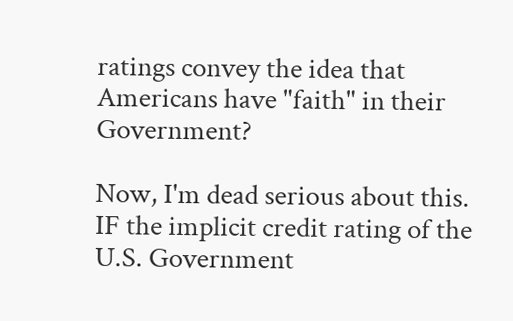ratings convey the idea that Americans have "faith" in their Government?

Now, I'm dead serious about this. IF the implicit credit rating of the U.S. Government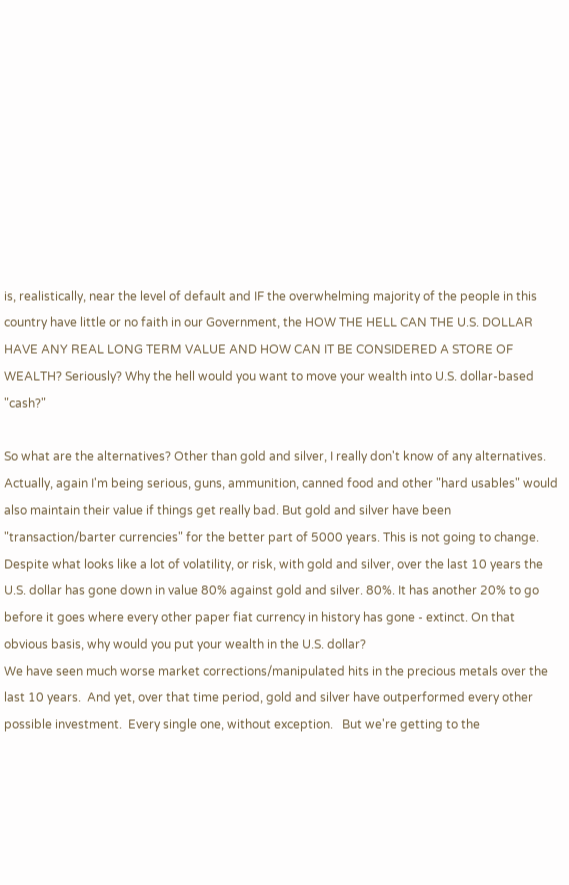is, realistically, near the level of default and IF the overwhelming majority of the people in this country have little or no faith in our Government, the HOW THE HELL CAN THE U.S. DOLLAR HAVE ANY REAL LONG TERM VALUE AND HOW CAN IT BE CONSIDERED A STORE OF WEALTH? Seriously? Why the hell would you want to move your wealth into U.S. dollar-based "cash?"

So what are the alternatives? Other than gold and silver, I really don't know of any alternatives. Actually, again I'm being serious, guns, ammunition, canned food and other "hard usables" would also maintain their value if things get really bad. But gold and silver have been "transaction/barter currencies" for the better part of 5000 years. This is not going to change. Despite what looks like a lot of volatility, or risk, with gold and silver, over the last 10 years the U.S. dollar has gone down in value 80% against gold and silver. 80%. It has another 20% to go before it goes where every other paper fiat currency in history has gone - extinct. On that obvious basis, why would you put your wealth in the U.S. dollar?
We have seen much worse market corrections/manipulated hits in the precious metals over the last 10 years.  And yet, over that time period, gold and silver have outperformed every other possible investment.  Every single one, without exception.   But we're getting to the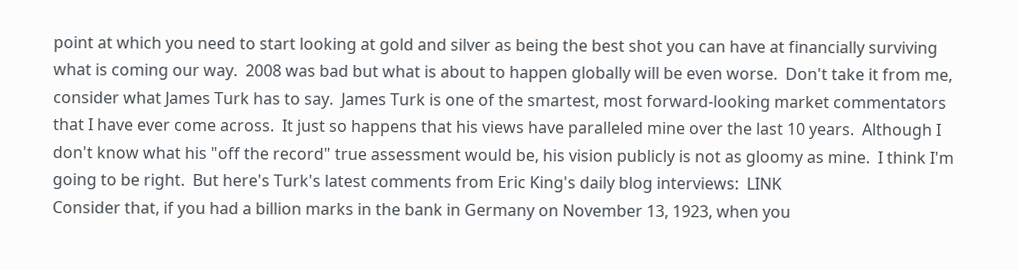point at which you need to start looking at gold and silver as being the best shot you can have at financially surviving what is coming our way.  2008 was bad but what is about to happen globally will be even worse.  Don't take it from me, consider what James Turk has to say.  James Turk is one of the smartest, most forward-looking market commentators that I have ever come across.  It just so happens that his views have paralleled mine over the last 10 years.  Although I don't know what his "off the record" true assessment would be, his vision publicly is not as gloomy as mine.  I think I'm going to be right.  But here's Turk's latest comments from Eric King's daily blog interviews:  LINK
Consider that, if you had a billion marks in the bank in Germany on November 13, 1923, when you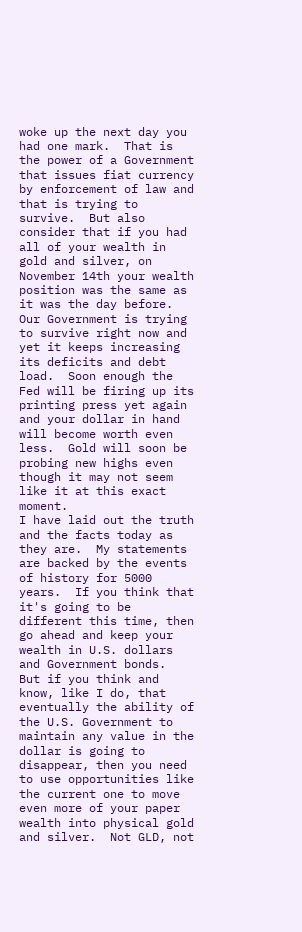woke up the next day you had one mark.  That is the power of a Government that issues fiat currency by enforcement of law and that is trying to survive.  But also consider that if you had all of your wealth in gold and silver, on November 14th your wealth position was the same as it was the day before.  Our Government is trying to survive right now and yet it keeps increasing its deficits and debt load.  Soon enough the Fed will be firing up its printing press yet again and your dollar in hand will become worth even less.  Gold will soon be probing new highs even though it may not seem like it at this exact moment.
I have laid out the truth and the facts today as they are.  My statements are backed by the events of history for 5000 years.  If you think that it's going to be different this time, then go ahead and keep your wealth in U.S. dollars and Government bonds.  But if you think and know, like I do, that eventually the ability of the U.S. Government to maintain any value in the dollar is going to disappear, then you need to use opportunities like the current one to move even more of your paper wealth into physical gold and silver.  Not GLD, not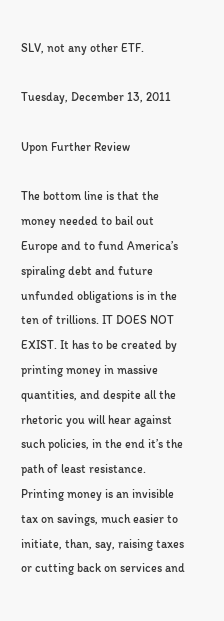SLV, not any other ETF.

Tuesday, December 13, 2011

Upon Further Review

The bottom line is that the money needed to bail out Europe and to fund America’s spiraling debt and future unfunded obligations is in the ten of trillions. IT DOES NOT EXIST. It has to be created by printing money in massive quantities, and despite all the rhetoric you will hear against such policies, in the end it’s the path of least resistance. Printing money is an invisible tax on savings, much easier to initiate, than, say, raising taxes or cutting back on services and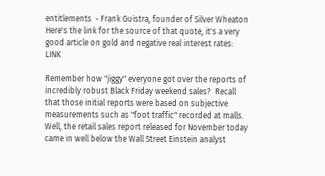entitlements  - Frank Guistra, founder of Silver Wheaton
Here's the link for the source of that quote, it's a very good article on gold and negative real interest rates:  LINK

Remember how "jiggy" everyone got over the reports of incredibly robust Black Friday weekend sales?  Recall that those initial reports were based on subjective measurements such as "foot traffic" recorded at malls.  Well, the retail sales report released for November today came in well below the Wall Street Einstein analyst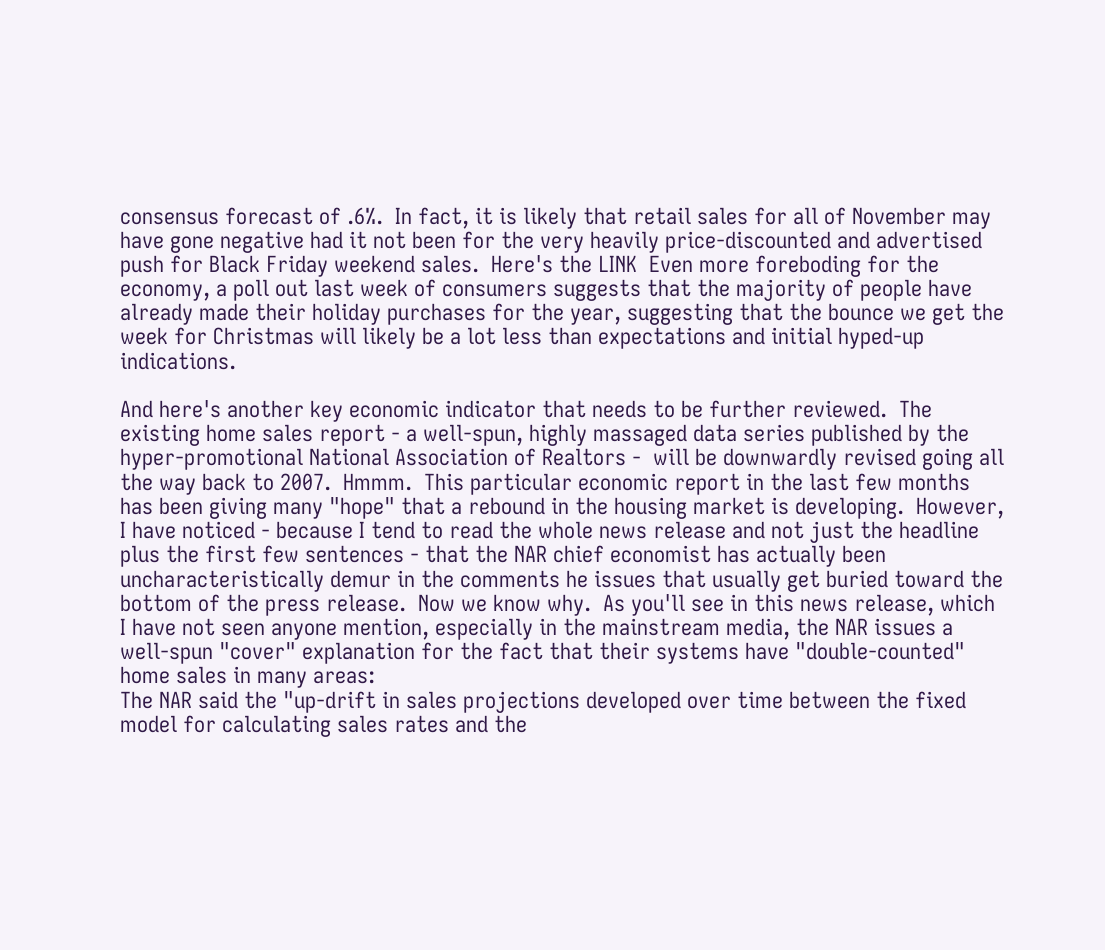consensus forecast of .6%.  In fact, it is likely that retail sales for all of November may have gone negative had it not been for the very heavily price-discounted and advertised push for Black Friday weekend sales.  Here's the LINK  Even more foreboding for the economy, a poll out last week of consumers suggests that the majority of people have already made their holiday purchases for the year, suggesting that the bounce we get the week for Christmas will likely be a lot less than expectations and initial hyped-up indications.

And here's another key economic indicator that needs to be further reviewed.  The existing home sales report - a well-spun, highly massaged data series published by the hyper-promotional National Association of Realtors -  will be downwardly revised going all the way back to 2007.  Hmmm.  This particular economic report in the last few months has been giving many "hope" that a rebound in the housing market is developing.  However, I have noticed - because I tend to read the whole news release and not just the headline plus the first few sentences - that the NAR chief economist has actually been uncharacteristically demur in the comments he issues that usually get buried toward the bottom of the press release.  Now we know why.  As you'll see in this news release, which I have not seen anyone mention, especially in the mainstream media, the NAR issues a well-spun "cover" explanation for the fact that their systems have "double-counted"  home sales in many areas:
The NAR said the "up-drift in sales projections developed over time between the fixed model for calculating sales rates and the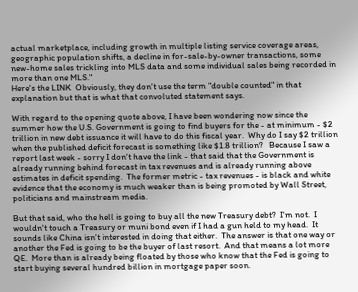actual marketplace, including growth in multiple listing service coverage areas, geographic population shifts, a decline in for-sale-by-owner transactions, some new-home sales trickling into MLS data and some individual sales being recorded in more than one MLS."
Here's the LINK  Obviously, they don't use the term "double counted" in that explanation but that is what that convoluted statement says.

With regard to the opening quote above, I have been wondering now since the summer how the U.S. Government is going to find buyers for the - at minimum - $2 trillion in new debt issuance it will have to do this fiscal year.  Why do I say $2 trillion when the published deficit forecast is something like $1.8 trillion?   Because I saw a report last week - sorry I don't have the link - that said that the Government is already running behind forecast in tax revenues and is already running above estimates in deficit spending.  The former metric - tax revenues - is black and white evidence that the economy is much weaker than is being promoted by Wall Street, politicians and mainstream media.

But that said, who the hell is going to buy all the new Treasury debt?  I'm not.  I wouldn't touch a Treasury or muni bond even if I had a gun held to my head.  It sounds like China isn't interested in doing that either.  The answer is that one way or another the Fed is going to be the buyer of last resort.  And that means a lot more QE.  More than is already being floated by those who know that the Fed is going to start buying several hundred billion in mortgage paper soon.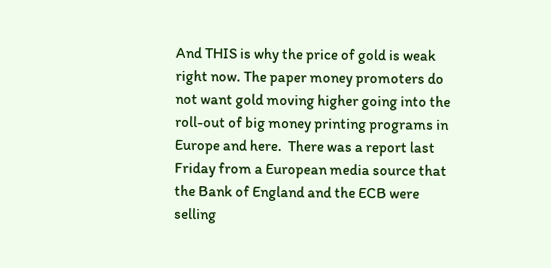And THIS is why the price of gold is weak right now. The paper money promoters do not want gold moving higher going into the roll-out of big money printing programs in Europe and here.  There was a report last Friday from a European media source that the Bank of England and the ECB were selling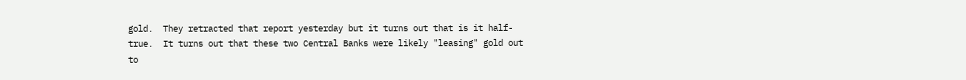gold.  They retracted that report yesterday but it turns out that is it half-true.  It turns out that these two Central Banks were likely "leasing" gold out to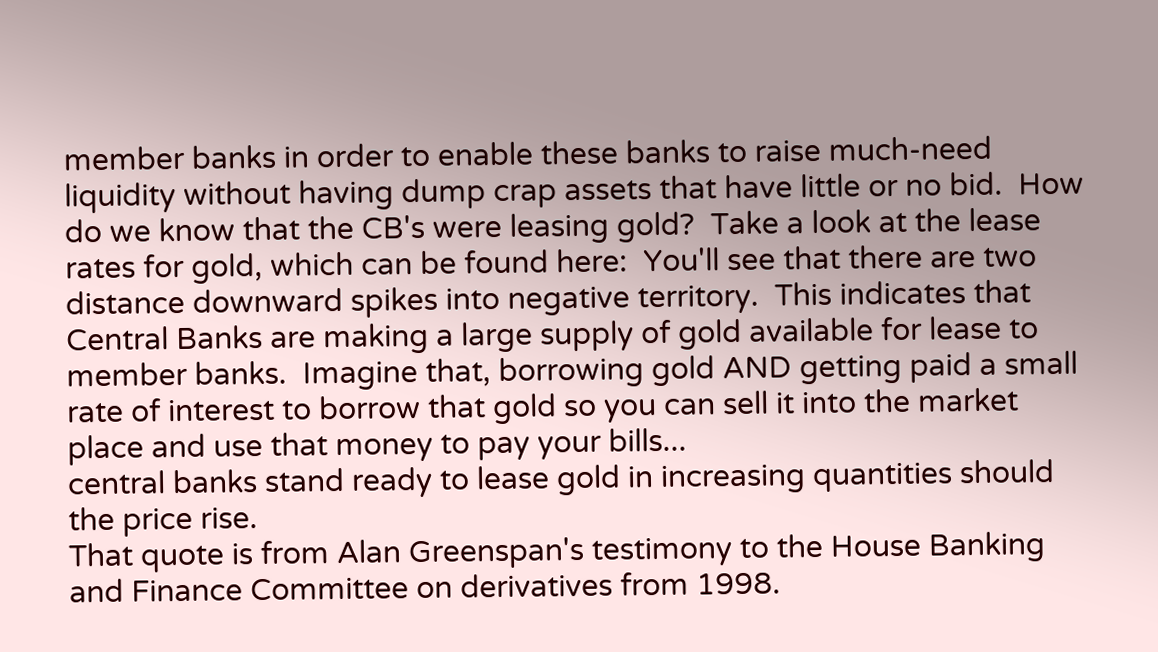member banks in order to enable these banks to raise much-need liquidity without having dump crap assets that have little or no bid.  How do we know that the CB's were leasing gold?  Take a look at the lease rates for gold, which can be found here:  You'll see that there are two distance downward spikes into negative territory.  This indicates that Central Banks are making a large supply of gold available for lease to member banks.  Imagine that, borrowing gold AND getting paid a small rate of interest to borrow that gold so you can sell it into the market place and use that money to pay your bills...
central banks stand ready to lease gold in increasing quantities should the price rise.
That quote is from Alan Greenspan's testimony to the House Banking and Finance Committee on derivatives from 1998.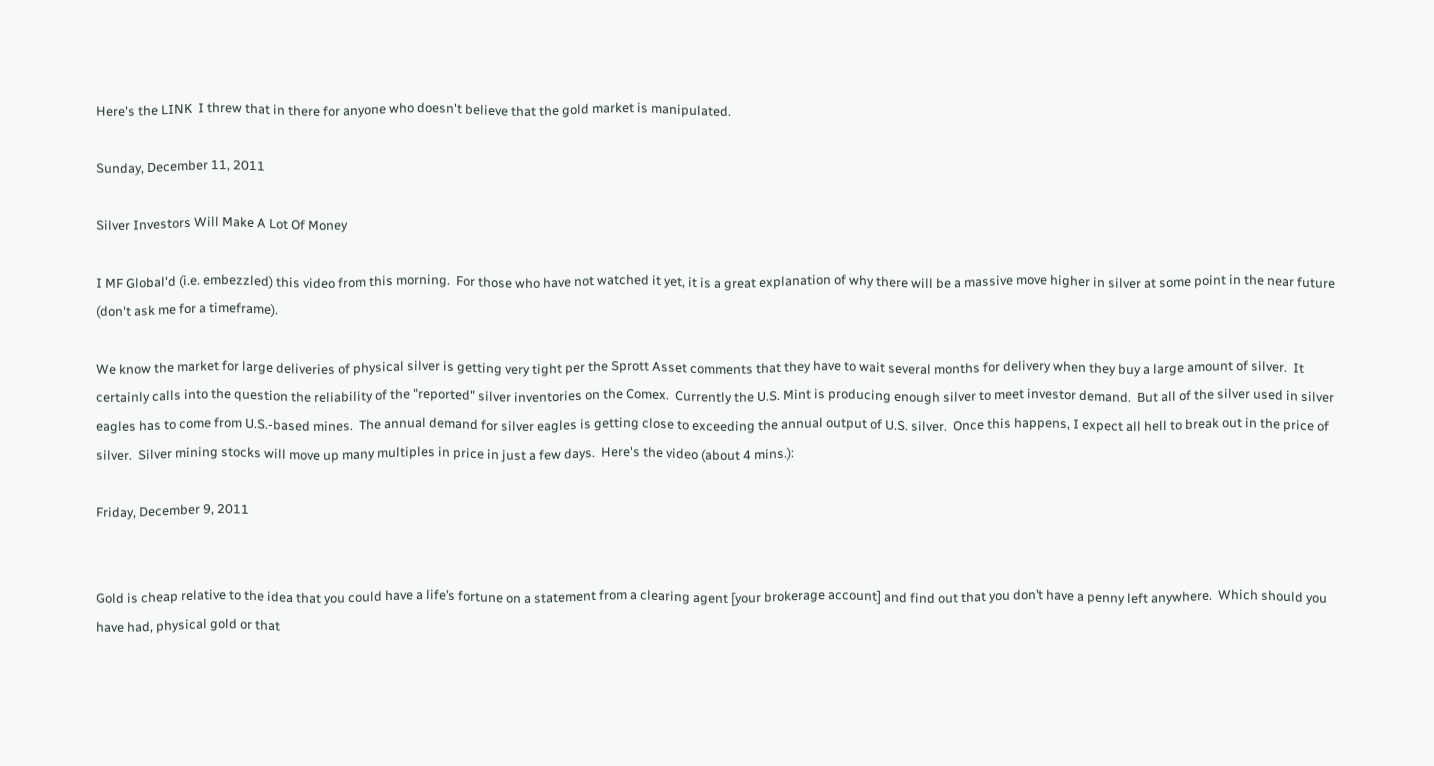Here's the LINK  I threw that in there for anyone who doesn't believe that the gold market is manipulated.

Sunday, December 11, 2011

Silver Investors Will Make A Lot Of Money

I MF Global'd (i.e. embezzled) this video from this morning.  For those who have not watched it yet, it is a great explanation of why there will be a massive move higher in silver at some point in the near future (don't ask me for a timeframe).

We know the market for large deliveries of physical silver is getting very tight per the Sprott Asset comments that they have to wait several months for delivery when they buy a large amount of silver.  It certainly calls into the question the reliability of the "reported" silver inventories on the Comex.  Currently the U.S. Mint is producing enough silver to meet investor demand.  But all of the silver used in silver eagles has to come from U.S.-based mines.  The annual demand for silver eagles is getting close to exceeding the annual output of U.S. silver.  Once this happens, I expect all hell to break out in the price of silver.  Silver mining stocks will move up many multiples in price in just a few days.  Here's the video (about 4 mins.):

Friday, December 9, 2011


Gold is cheap relative to the idea that you could have a life’s fortune on a statement from a clearing agent [your brokerage account] and find out that you don’t have a penny left anywhere.  Which should you have had, physical gold or that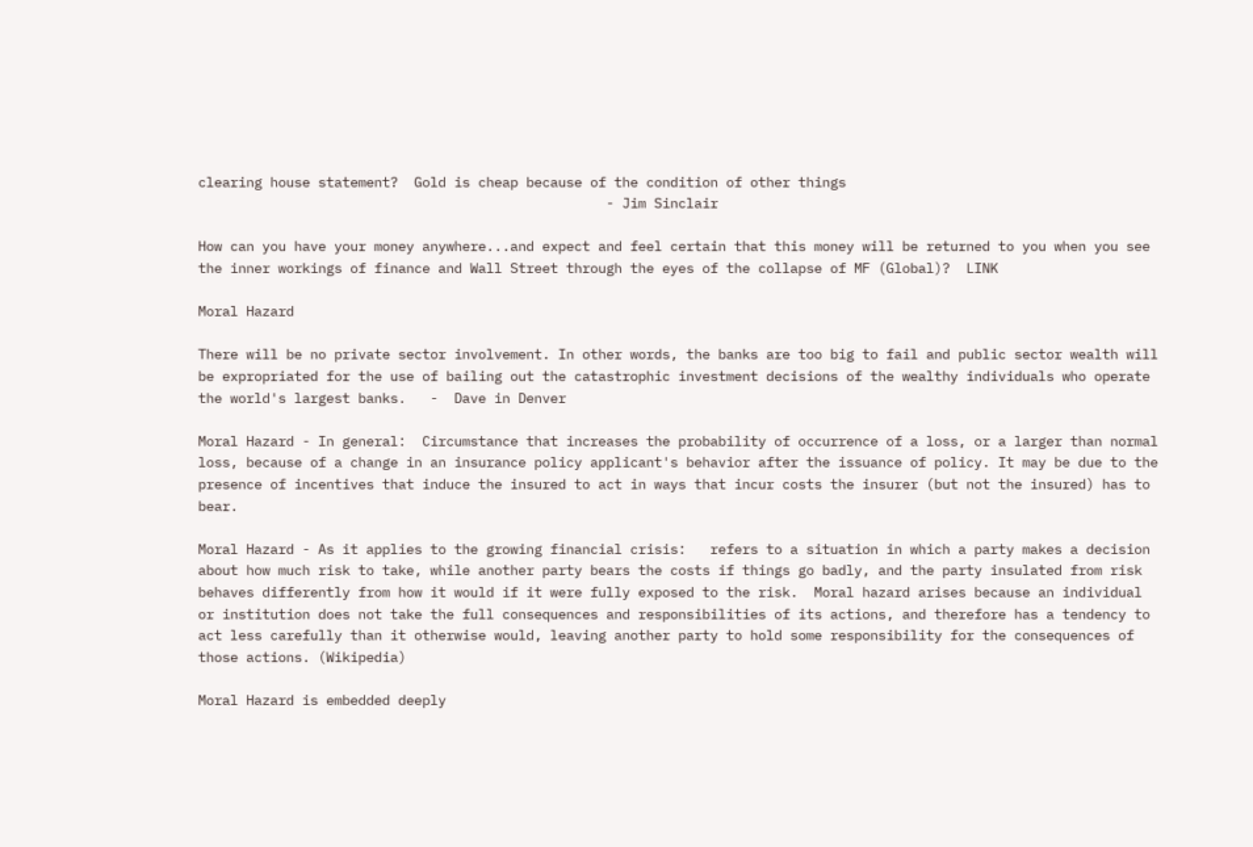clearing house statement?  Gold is cheap because of the condition of other things
                                                   - Jim Sinclair

How can you have your money anywhere...and expect and feel certain that this money will be returned to you when you see the inner workings of finance and Wall Street through the eyes of the collapse of MF (Global)?  LINK

Moral Hazard

There will be no private sector involvement. In other words, the banks are too big to fail and public sector wealth will be expropriated for the use of bailing out the catastrophic investment decisions of the wealthy individuals who operate the world's largest banks.   -  Dave in Denver

Moral Hazard - In general:  Circumstance that increases the probability of occurrence of a loss, or a larger than normal loss, because of a change in an insurance policy applicant's behavior after the issuance of policy. It may be due to the presence of incentives that induce the insured to act in ways that incur costs the insurer (but not the insured) has to bear.

Moral Hazard - As it applies to the growing financial crisis:   refers to a situation in which a party makes a decision about how much risk to take, while another party bears the costs if things go badly, and the party insulated from risk behaves differently from how it would if it were fully exposed to the risk.  Moral hazard arises because an individual or institution does not take the full consequences and responsibilities of its actions, and therefore has a tendency to act less carefully than it otherwise would, leaving another party to hold some responsibility for the consequences of those actions. (Wikipedia)

Moral Hazard is embedded deeply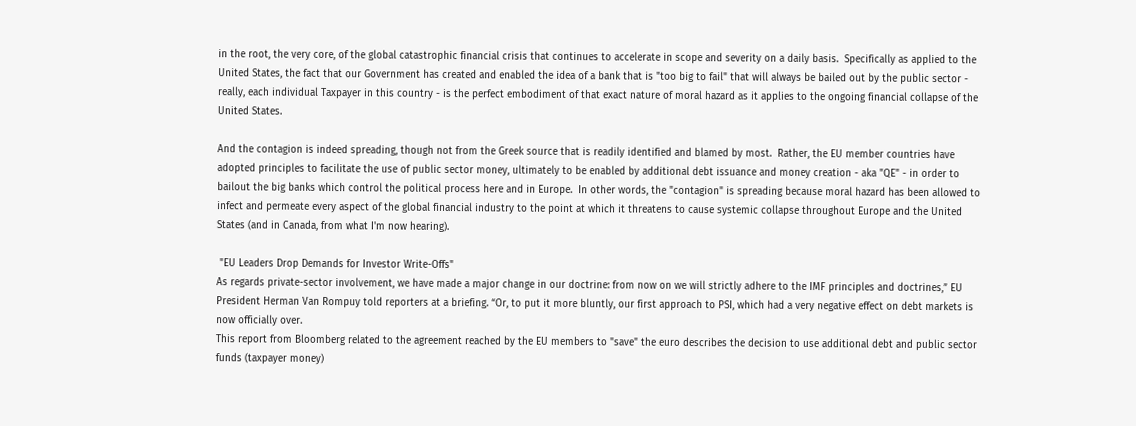in the root, the very core, of the global catastrophic financial crisis that continues to accelerate in scope and severity on a daily basis.  Specifically as applied to the United States, the fact that our Government has created and enabled the idea of a bank that is "too big to fail" that will always be bailed out by the public sector - really, each individual Taxpayer in this country - is the perfect embodiment of that exact nature of moral hazard as it applies to the ongoing financial collapse of the United States.

And the contagion is indeed spreading, though not from the Greek source that is readily identified and blamed by most.  Rather, the EU member countries have adopted principles to facilitate the use of public sector money, ultimately to be enabled by additional debt issuance and money creation - aka "QE" - in order to bailout the big banks which control the political process here and in Europe.  In other words, the "contagion" is spreading because moral hazard has been allowed to infect and permeate every aspect of the global financial industry to the point at which it threatens to cause systemic collapse throughout Europe and the United States (and in Canada, from what I'm now hearing).

 "EU Leaders Drop Demands for Investor Write-Offs"
As regards private-sector involvement, we have made a major change in our doctrine: from now on we will strictly adhere to the IMF principles and doctrines,” EU President Herman Van Rompuy told reporters at a briefing. “Or, to put it more bluntly, our first approach to PSI, which had a very negative effect on debt markets is now officially over.
This report from Bloomberg related to the agreement reached by the EU members to "save" the euro describes the decision to use additional debt and public sector funds (taxpayer money)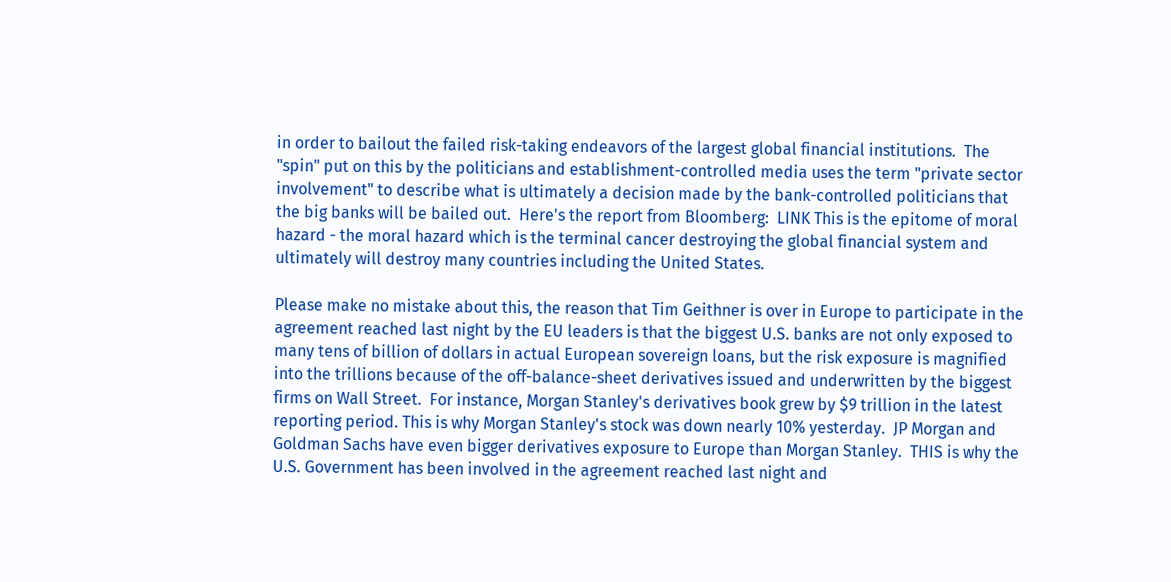in order to bailout the failed risk-taking endeavors of the largest global financial institutions.  The "spin" put on this by the politicians and establishment-controlled media uses the term "private sector involvement" to describe what is ultimately a decision made by the bank-controlled politicians that the big banks will be bailed out.  Here's the report from Bloomberg:  LINK This is the epitome of moral hazard - the moral hazard which is the terminal cancer destroying the global financial system and ultimately will destroy many countries including the United States.

Please make no mistake about this, the reason that Tim Geithner is over in Europe to participate in the agreement reached last night by the EU leaders is that the biggest U.S. banks are not only exposed to many tens of billion of dollars in actual European sovereign loans, but the risk exposure is magnified into the trillions because of the off-balance-sheet derivatives issued and underwritten by the biggest firms on Wall Street.  For instance, Morgan Stanley's derivatives book grew by $9 trillion in the latest reporting period. This is why Morgan Stanley's stock was down nearly 10% yesterday.  JP Morgan and Goldman Sachs have even bigger derivatives exposure to Europe than Morgan Stanley.  THIS is why the U.S. Government has been involved in the agreement reached last night and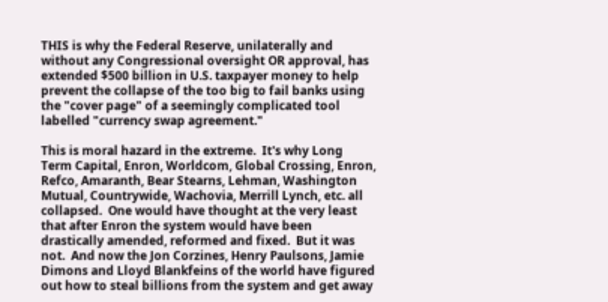THIS is why the Federal Reserve, unilaterally and without any Congressional oversight OR approval, has extended $500 billion in U.S. taxpayer money to help prevent the collapse of the too big to fail banks using the "cover page" of a seemingly complicated tool labelled "currency swap agreement."

This is moral hazard in the extreme.  It's why Long Term Capital, Enron, Worldcom, Global Crossing, Enron, Refco, Amaranth, Bear Stearns, Lehman, Washington Mutual, Countrywide, Wachovia, Merrill Lynch, etc. all collapsed.  One would have thought at the very least that after Enron the system would have been drastically amended, reformed and fixed.  But it was not.  And now the Jon Corzines, Henry Paulsons, Jamie Dimons and Lloyd Blankfeins of the world have figured out how to steal billions from the system and get away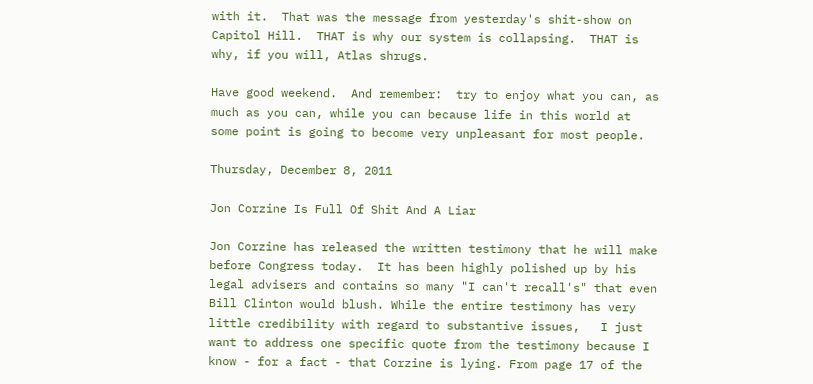with it.  That was the message from yesterday's shit-show on Capitol Hill.  THAT is why our system is collapsing.  THAT is why, if you will, Atlas shrugs.

Have good weekend.  And remember:  try to enjoy what you can, as much as you can, while you can because life in this world at some point is going to become very unpleasant for most people.

Thursday, December 8, 2011

Jon Corzine Is Full Of Shit And A Liar

Jon Corzine has released the written testimony that he will make before Congress today.  It has been highly polished up by his legal advisers and contains so many "I can't recall's" that even Bill Clinton would blush. While the entire testimony has very little credibility with regard to substantive issues,   I just want to address one specific quote from the testimony because I know - for a fact - that Corzine is lying. From page 17 of the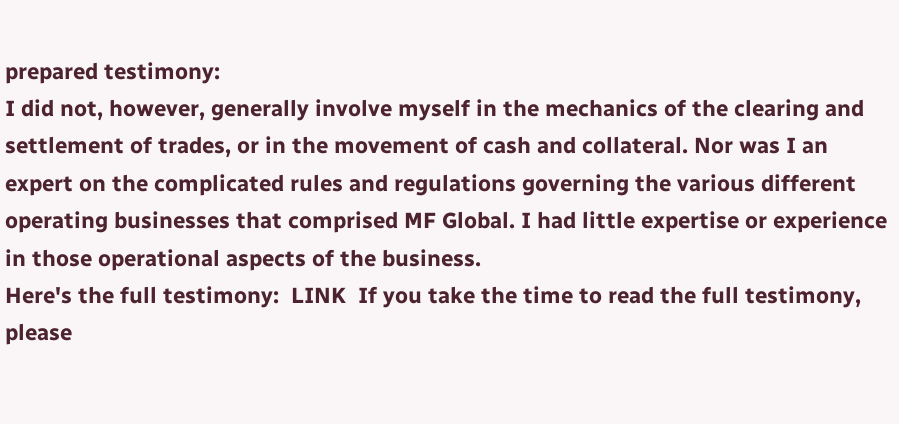prepared testimony:
I did not, however, generally involve myself in the mechanics of the clearing and settlement of trades, or in the movement of cash and collateral. Nor was I an expert on the complicated rules and regulations governing the various different operating businesses that comprised MF Global. I had little expertise or experience in those operational aspects of the business.
Here's the full testimony:  LINK  If you take the time to read the full testimony, please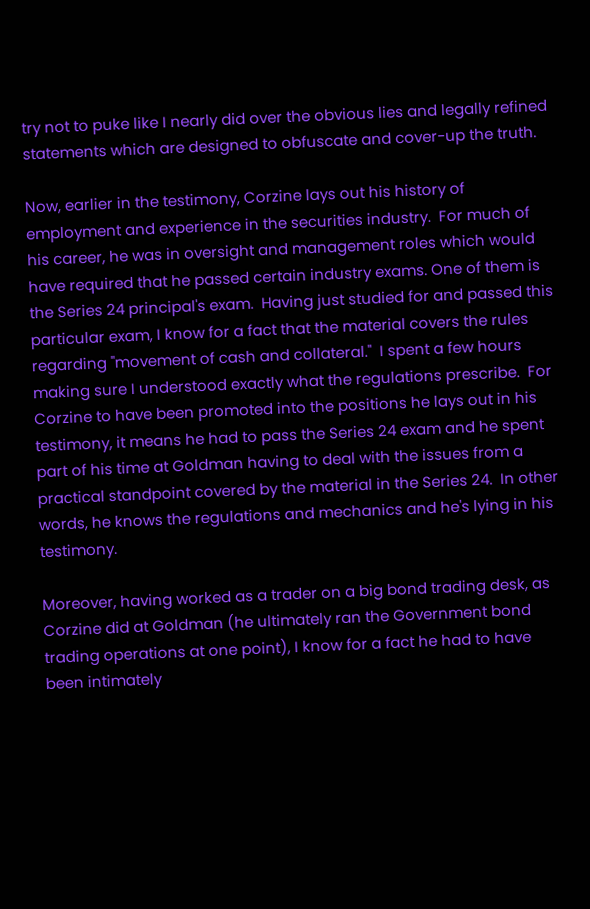try not to puke like I nearly did over the obvious lies and legally refined statements which are designed to obfuscate and cover-up the truth.

Now, earlier in the testimony, Corzine lays out his history of employment and experience in the securities industry.  For much of his career, he was in oversight and management roles which would have required that he passed certain industry exams. One of them is the Series 24 principal's exam.  Having just studied for and passed this particular exam, I know for a fact that the material covers the rules regarding "movement of cash and collateral."  I spent a few hours making sure I understood exactly what the regulations prescribe.  For Corzine to have been promoted into the positions he lays out in his testimony, it means he had to pass the Series 24 exam and he spent part of his time at Goldman having to deal with the issues from a practical standpoint covered by the material in the Series 24.  In other words, he knows the regulations and mechanics and he's lying in his testimony.

Moreover, having worked as a trader on a big bond trading desk, as Corzine did at Goldman (he ultimately ran the Government bond trading operations at one point), I know for a fact he had to have been intimately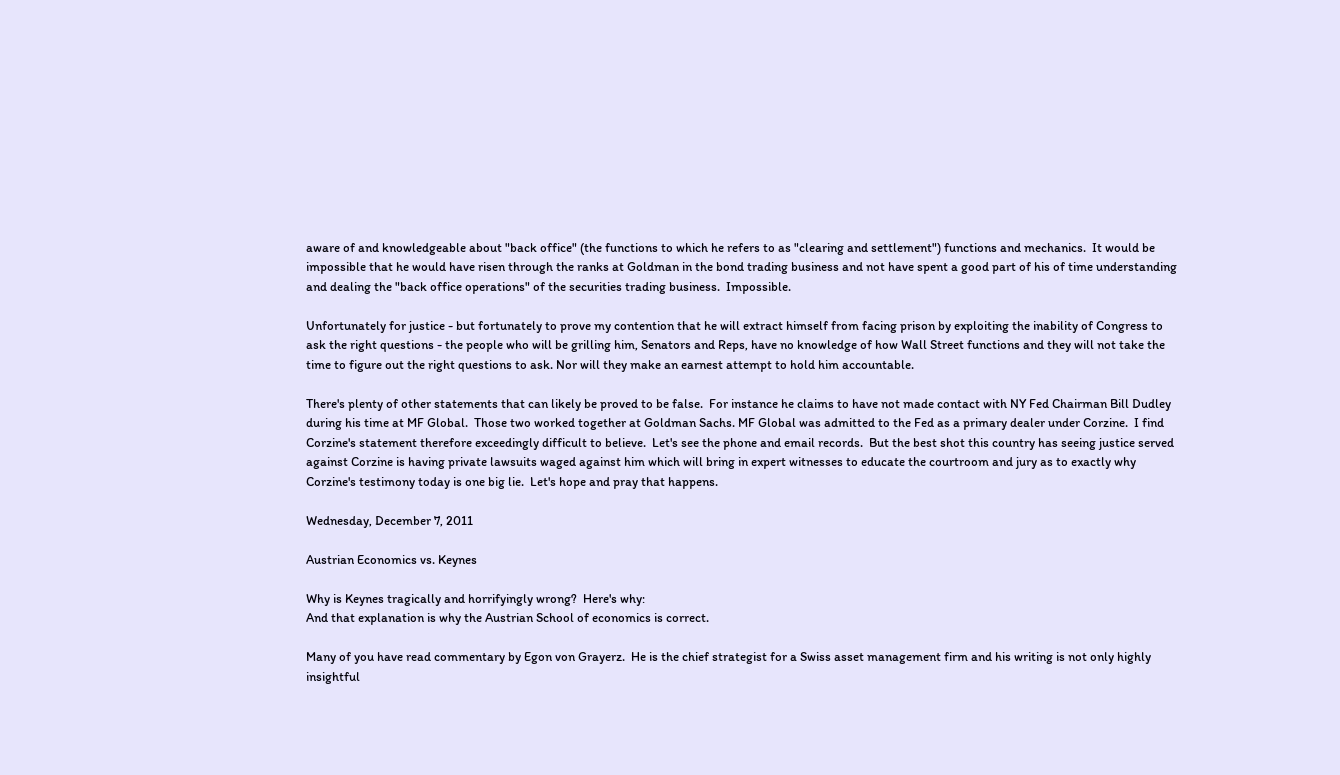aware of and knowledgeable about "back office" (the functions to which he refers to as "clearing and settlement") functions and mechanics.  It would be impossible that he would have risen through the ranks at Goldman in the bond trading business and not have spent a good part of his of time understanding and dealing the "back office operations" of the securities trading business.  Impossible.

Unfortunately for justice - but fortunately to prove my contention that he will extract himself from facing prison by exploiting the inability of Congress to ask the right questions - the people who will be grilling him, Senators and Reps, have no knowledge of how Wall Street functions and they will not take the time to figure out the right questions to ask. Nor will they make an earnest attempt to hold him accountable.

There's plenty of other statements that can likely be proved to be false.  For instance he claims to have not made contact with NY Fed Chairman Bill Dudley during his time at MF Global.  Those two worked together at Goldman Sachs. MF Global was admitted to the Fed as a primary dealer under Corzine.  I find Corzine's statement therefore exceedingly difficult to believe.  Let's see the phone and email records.  But the best shot this country has seeing justice served against Corzine is having private lawsuits waged against him which will bring in expert witnesses to educate the courtroom and jury as to exactly why Corzine's testimony today is one big lie.  Let's hope and pray that happens.

Wednesday, December 7, 2011

Austrian Economics vs. Keynes

Why is Keynes tragically and horrifyingly wrong?  Here's why:
And that explanation is why the Austrian School of economics is correct.

Many of you have read commentary by Egon von Grayerz.  He is the chief strategist for a Swiss asset management firm and his writing is not only highly insightful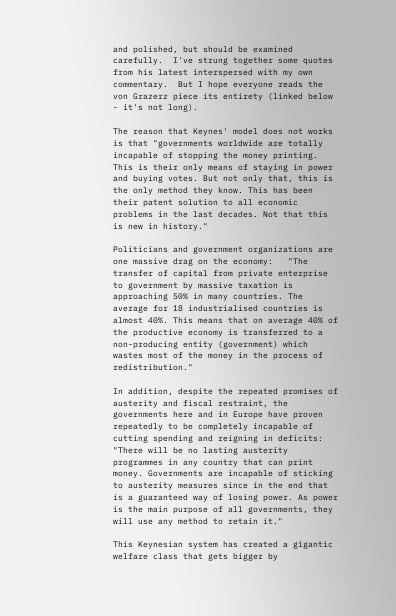and polished, but should be examined carefully.  I've strung together some quotes from his latest interspersed with my own commentary.  But I hope everyone reads the von Grazerz piece its entirety (linked below - it's not long).

The reason that Keynes' model does not works is that "governments worldwide are totally incapable of stopping the money printing. This is their only means of staying in power and buying votes. But not only that, this is the only method they know. This has been their patent solution to all economic problems in the last decades. Not that this is new in history."

Politicians and government organizations are one massive drag on the economy:   "The transfer of capital from private enterprise to government by massive taxation is approaching 50% in many countries. The average for 18 industrialised countries is almost 40%. This means that on average 40% of the productive economy is transferred to a non-producing entity (government) which wastes most of the money in the process of redistribution."

In addition, despite the repeated promises of austerity and fiscal restraint, the governments here and in Europe have proven repeatedly to be completely incapable of cutting spending and reigning in deficits:   "There will be no lasting austerity programmes in any country that can print money. Governments are incapable of sticking to austerity measures since in the end that is a guaranteed way of losing power. As power is the main purpose of all governments, they will use any method to retain it."

This Keynesian system has created a gigantic welfare class that gets bigger by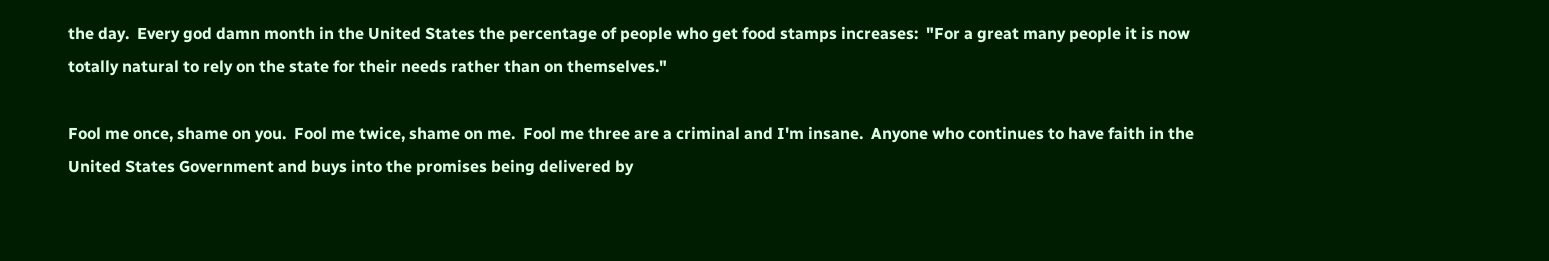the day.  Every god damn month in the United States the percentage of people who get food stamps increases:  "For a great many people it is now totally natural to rely on the state for their needs rather than on themselves."

Fool me once, shame on you.  Fool me twice, shame on me.  Fool me three are a criminal and I'm insane.  Anyone who continues to have faith in the United States Government and buys into the promises being delivered by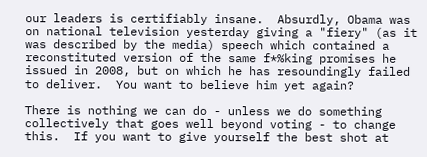our leaders is certifiably insane.  Absurdly, Obama was on national television yesterday giving a "fiery" (as it was described by the media) speech which contained a reconstituted version of the same f*%king promises he issued in 2008, but on which he has resoundingly failed to deliver.  You want to believe him yet again?

There is nothing we can do - unless we do something collectively that goes well beyond voting - to change this.  If you want to give yourself the best shot at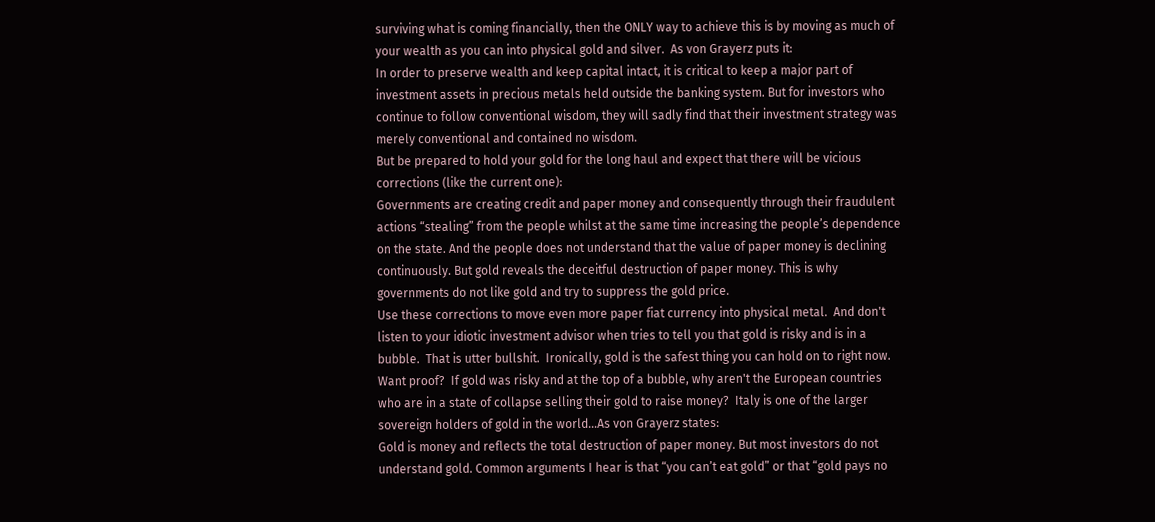surviving what is coming financially, then the ONLY way to achieve this is by moving as much of your wealth as you can into physical gold and silver.  As von Grayerz puts it:
In order to preserve wealth and keep capital intact, it is critical to keep a major part of investment assets in precious metals held outside the banking system. But for investors who continue to follow conventional wisdom, they will sadly find that their investment strategy was merely conventional and contained no wisdom.
But be prepared to hold your gold for the long haul and expect that there will be vicious corrections (like the current one):
Governments are creating credit and paper money and consequently through their fraudulent actions “stealing” from the people whilst at the same time increasing the people’s dependence on the state. And the people does not understand that the value of paper money is declining continuously. But gold reveals the deceitful destruction of paper money. This is why governments do not like gold and try to suppress the gold price.
Use these corrections to move even more paper fiat currency into physical metal.  And don't listen to your idiotic investment advisor when tries to tell you that gold is risky and is in a bubble.  That is utter bullshit.  Ironically, gold is the safest thing you can hold on to right now.  Want proof?  If gold was risky and at the top of a bubble, why aren't the European countries who are in a state of collapse selling their gold to raise money?  Italy is one of the larger sovereign holders of gold in the world...As von Grayerz states:
Gold is money and reflects the total destruction of paper money. But most investors do not understand gold. Common arguments I hear is that “you can’t eat gold” or that “gold pays no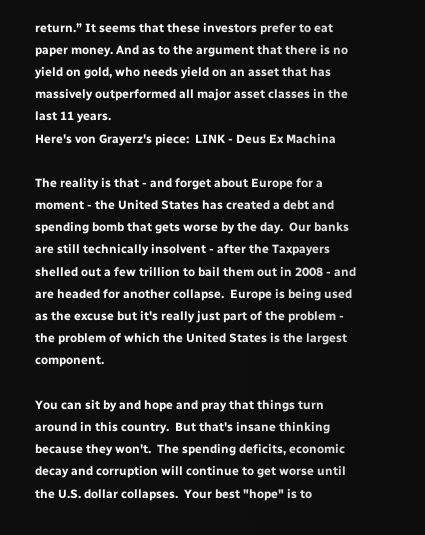return.” It seems that these investors prefer to eat paper money. And as to the argument that there is no yield on gold, who needs yield on an asset that has massively outperformed all major asset classes in the last 11 years.
Here's von Grayerz's piece:  LINK - Deus Ex Machina

The reality is that - and forget about Europe for a moment - the United States has created a debt and spending bomb that gets worse by the day.  Our banks are still technically insolvent - after the Taxpayers shelled out a few trillion to bail them out in 2008 - and are headed for another collapse.  Europe is being used as the excuse but it's really just part of the problem - the problem of which the United States is the largest component.

You can sit by and hope and pray that things turn around in this country.  But that's insane thinking because they won't.  The spending deficits, economic decay and corruption will continue to get worse until the U.S. dollar collapses.  Your best "hope" is to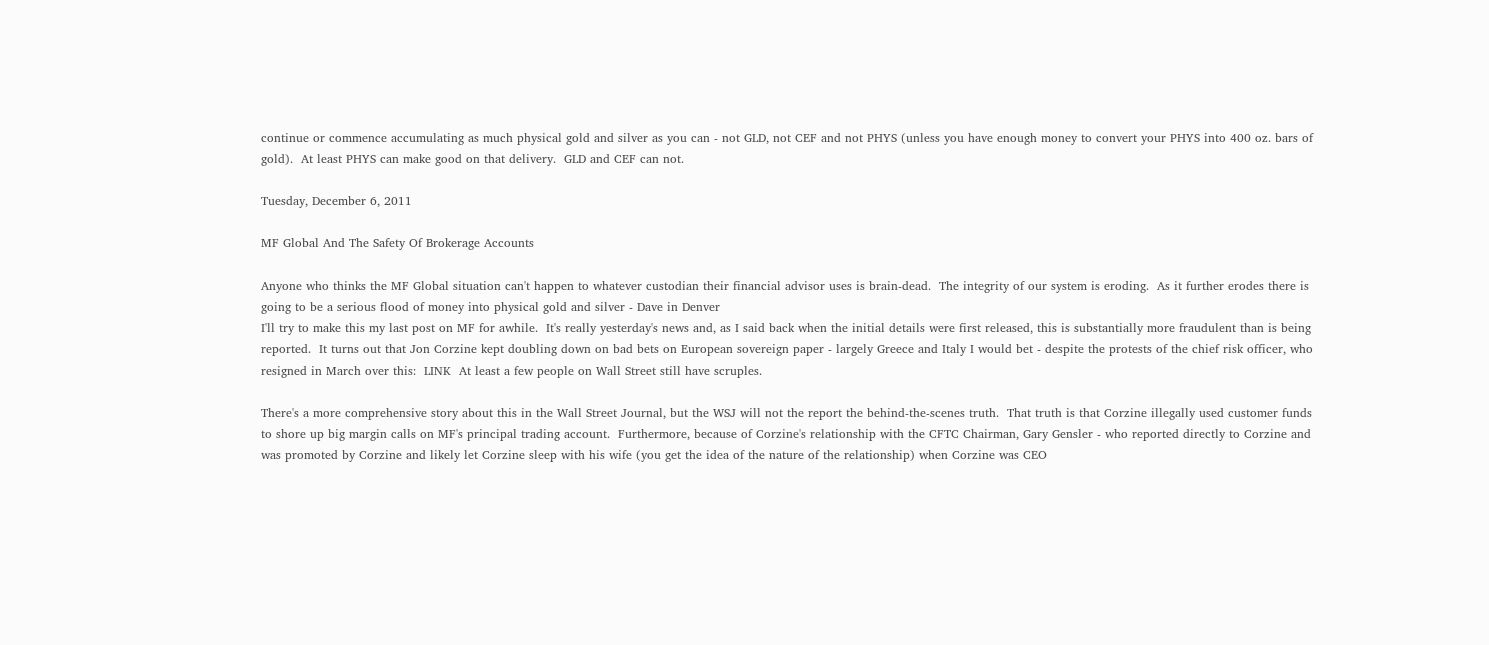continue or commence accumulating as much physical gold and silver as you can - not GLD, not CEF and not PHYS (unless you have enough money to convert your PHYS into 400 oz. bars of gold).  At least PHYS can make good on that delivery.  GLD and CEF can not.

Tuesday, December 6, 2011

MF Global And The Safety Of Brokerage Accounts

Anyone who thinks the MF Global situation can't happen to whatever custodian their financial advisor uses is brain-dead.  The integrity of our system is eroding.  As it further erodes there is going to be a serious flood of money into physical gold and silver - Dave in Denver
I'll try to make this my last post on MF for awhile.  It's really yesterday's news and, as I said back when the initial details were first released, this is substantially more fraudulent than is being reported.  It turns out that Jon Corzine kept doubling down on bad bets on European sovereign paper - largely Greece and Italy I would bet - despite the protests of the chief risk officer, who resigned in March over this:  LINK  At least a few people on Wall Street still have scruples.

There's a more comprehensive story about this in the Wall Street Journal, but the WSJ will not the report the behind-the-scenes truth.  That truth is that Corzine illegally used customer funds to shore up big margin calls on MF's principal trading account.  Furthermore, because of Corzine's relationship with the CFTC Chairman, Gary Gensler - who reported directly to Corzine and was promoted by Corzine and likely let Corzine sleep with his wife (you get the idea of the nature of the relationship) when Corzine was CEO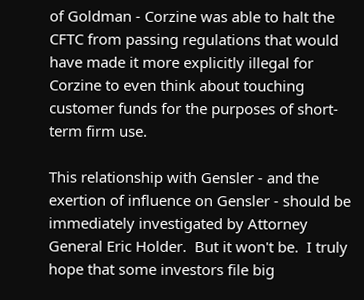of Goldman - Corzine was able to halt the CFTC from passing regulations that would have made it more explicitly illegal for Corzine to even think about touching customer funds for the purposes of short-term firm use.

This relationship with Gensler - and the exertion of influence on Gensler - should be immediately investigated by Attorney General Eric Holder.  But it won't be.  I truly hope that some investors file big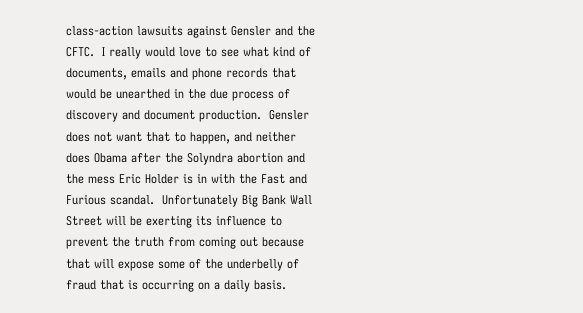class-action lawsuits against Gensler and the CFTC.  I really would love to see what kind of documents, emails and phone records that would be unearthed in the due process of discovery and document production.  Gensler does not want that to happen, and neither does Obama after the Solyndra abortion and the mess Eric Holder is in with the Fast and Furious scandal.  Unfortunately Big Bank Wall Street will be exerting its influence to prevent the truth from coming out because that will expose some of the underbelly of fraud that is occurring on a daily basis.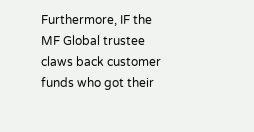Furthermore, IF the MF Global trustee claws back customer funds who got their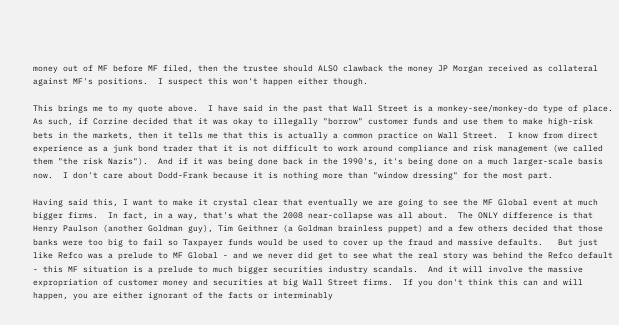money out of MF before MF filed, then the trustee should ALSO clawback the money JP Morgan received as collateral against MF's positions.  I suspect this won't happen either though.

This brings me to my quote above.  I have said in the past that Wall Street is a monkey-see/monkey-do type of place.  As such, if Corzine decided that it was okay to illegally "borrow" customer funds and use them to make high-risk bets in the markets, then it tells me that this is actually a common practice on Wall Street.  I know from direct experience as a junk bond trader that it is not difficult to work around compliance and risk management (we called them "the risk Nazis").  And if it was being done back in the 1990's, it's being done on a much larger-scale basis now.  I don't care about Dodd-Frank because it is nothing more than "window dressing" for the most part.

Having said this, I want to make it crystal clear that eventually we are going to see the MF Global event at much bigger firms.  In fact, in a way, that's what the 2008 near-collapse was all about.  The ONLY difference is that Henry Paulson (another Goldman guy), Tim Geithner (a Goldman brainless puppet) and a few others decided that those banks were too big to fail so Taxpayer funds would be used to cover up the fraud and massive defaults.   But just like Refco was a prelude to MF Global - and we never did get to see what the real story was behind the Refco default - this MF situation is a prelude to much bigger securities industry scandals.  And it will involve the massive expropriation of customer money and securities at big Wall Street firms.  If you don't think this can and will happen, you are either ignorant of the facts or interminably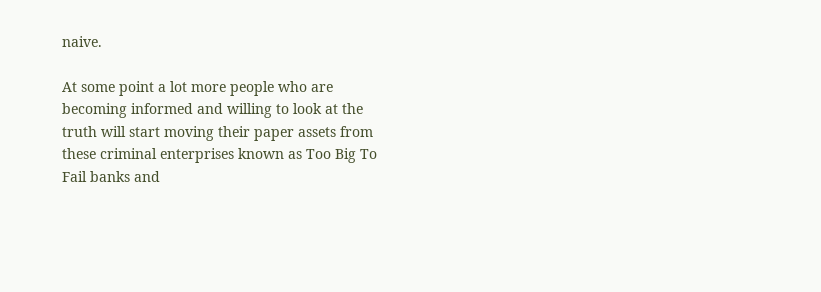naive.

At some point a lot more people who are becoming informed and willing to look at the truth will start moving their paper assets from these criminal enterprises known as Too Big To Fail banks and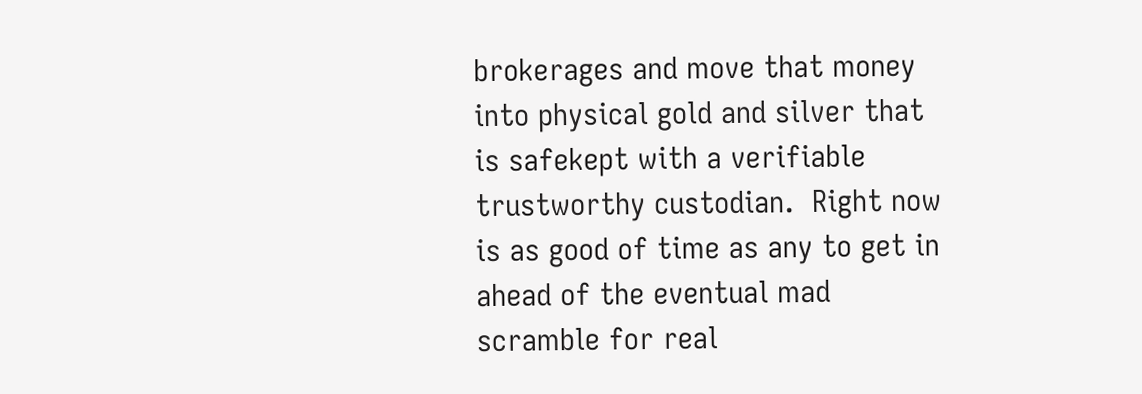brokerages and move that money into physical gold and silver that is safekept with a verifiable trustworthy custodian.  Right now is as good of time as any to get in ahead of the eventual mad scramble for real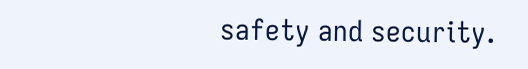safety and security.